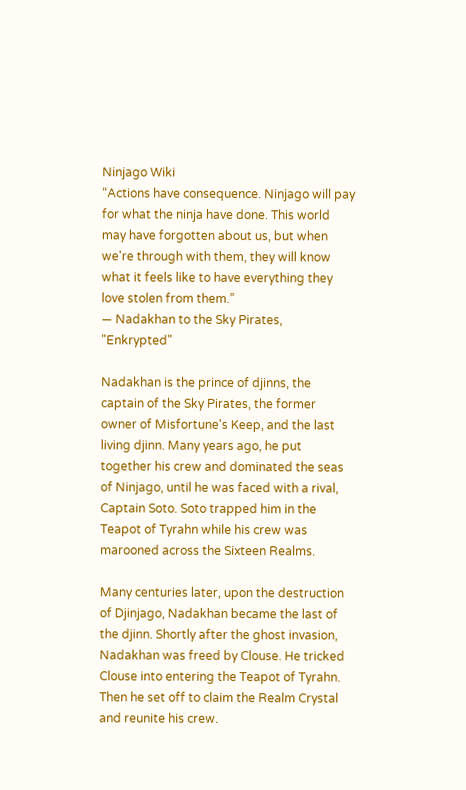Ninjago Wiki
“Actions have consequence. Ninjago will pay for what the ninja have done. This world may have forgotten about us, but when we're through with them, they will know what it feels like to have everything they love stolen from them.”
— Nadakhan to the Sky Pirates, "Enkrypted"

Nadakhan is the prince of djinns, the captain of the Sky Pirates, the former owner of Misfortune's Keep, and the last living djinn. Many years ago, he put together his crew and dominated the seas of Ninjago, until he was faced with a rival, Captain Soto. Soto trapped him in the Teapot of Tyrahn while his crew was marooned across the Sixteen Realms.

Many centuries later, upon the destruction of Djinjago, Nadakhan became the last of the djinn. Shortly after the ghost invasion, Nadakhan was freed by Clouse. He tricked Clouse into entering the Teapot of Tyrahn. Then he set off to claim the Realm Crystal and reunite his crew.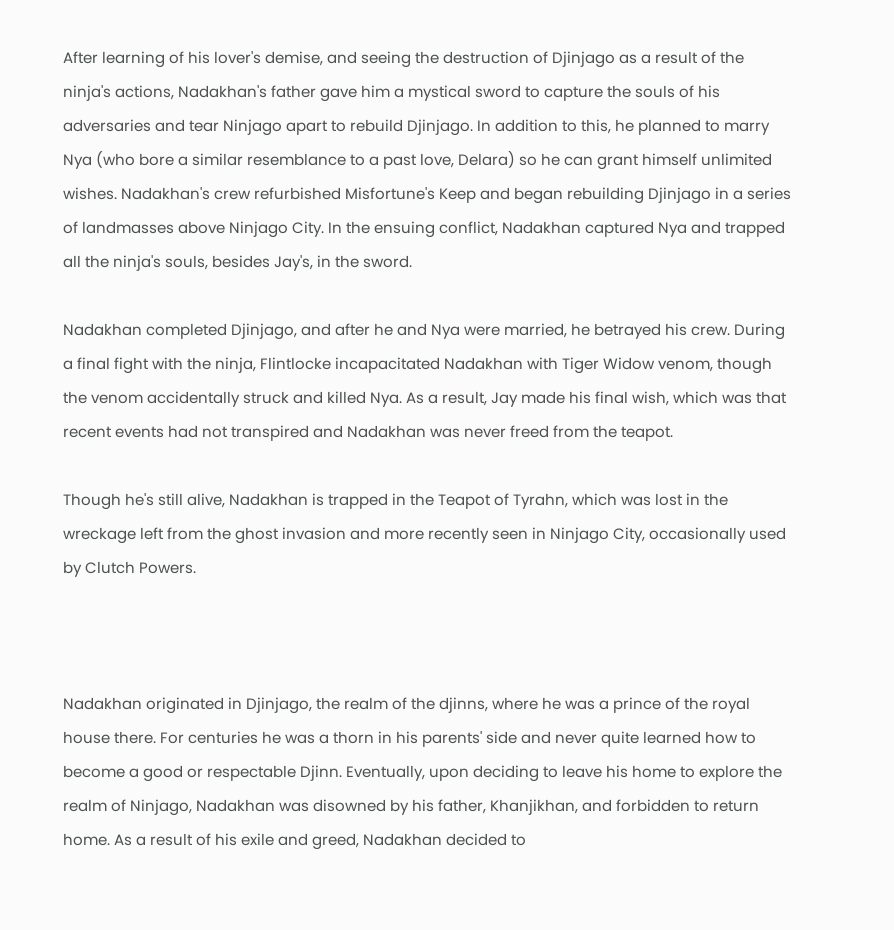After learning of his lover's demise, and seeing the destruction of Djinjago as a result of the ninja's actions, Nadakhan's father gave him a mystical sword to capture the souls of his adversaries and tear Ninjago apart to rebuild Djinjago. In addition to this, he planned to marry Nya (who bore a similar resemblance to a past love, Delara) so he can grant himself unlimited wishes. Nadakhan's crew refurbished Misfortune's Keep and began rebuilding Djinjago in a series of landmasses above Ninjago City. In the ensuing conflict, Nadakhan captured Nya and trapped all the ninja's souls, besides Jay's, in the sword.

Nadakhan completed Djinjago, and after he and Nya were married, he betrayed his crew. During a final fight with the ninja, Flintlocke incapacitated Nadakhan with Tiger Widow venom, though the venom accidentally struck and killed Nya. As a result, Jay made his final wish, which was that recent events had not transpired and Nadakhan was never freed from the teapot.

Though he's still alive, Nadakhan is trapped in the Teapot of Tyrahn, which was lost in the wreckage left from the ghost invasion and more recently seen in Ninjago City, occasionally used by Clutch Powers.



Nadakhan originated in Djinjago, the realm of the djinns, where he was a prince of the royal house there. For centuries he was a thorn in his parents' side and never quite learned how to become a good or respectable Djinn. Eventually, upon deciding to leave his home to explore the realm of Ninjago, Nadakhan was disowned by his father, Khanjikhan, and forbidden to return home. As a result of his exile and greed, Nadakhan decided to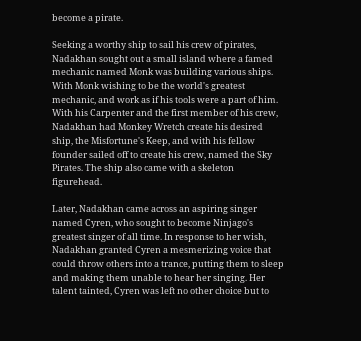become a pirate.

Seeking a worthy ship to sail his crew of pirates, Nadakhan sought out a small island where a famed mechanic named Monk was building various ships. With Monk wishing to be the world's greatest mechanic, and work as if his tools were a part of him. With his Carpenter and the first member of his crew, Nadakhan had Monkey Wretch create his desired ship, the Misfortune's Keep, and with his fellow founder sailed off to create his crew, named the Sky Pirates. The ship also came with a skeleton figurehead.

Later, Nadakhan came across an aspiring singer named Cyren, who sought to become Ninjago's greatest singer of all time. In response to her wish, Nadakhan granted Cyren a mesmerizing voice that could throw others into a trance, putting them to sleep and making them unable to hear her singing. Her talent tainted, Cyren was left no other choice but to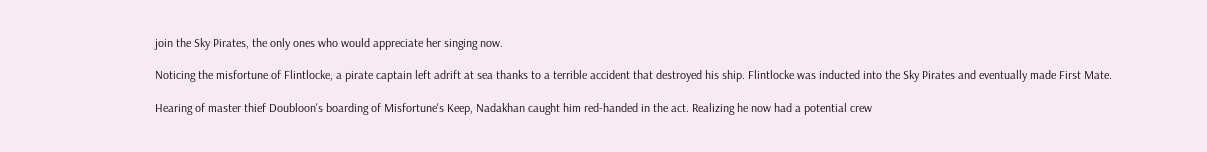join the Sky Pirates, the only ones who would appreciate her singing now.

Noticing the misfortune of Flintlocke, a pirate captain left adrift at sea thanks to a terrible accident that destroyed his ship. Flintlocke was inducted into the Sky Pirates and eventually made First Mate.

Hearing of master thief Doubloon's boarding of Misfortune's Keep, Nadakhan caught him red-handed in the act. Realizing he now had a potential crew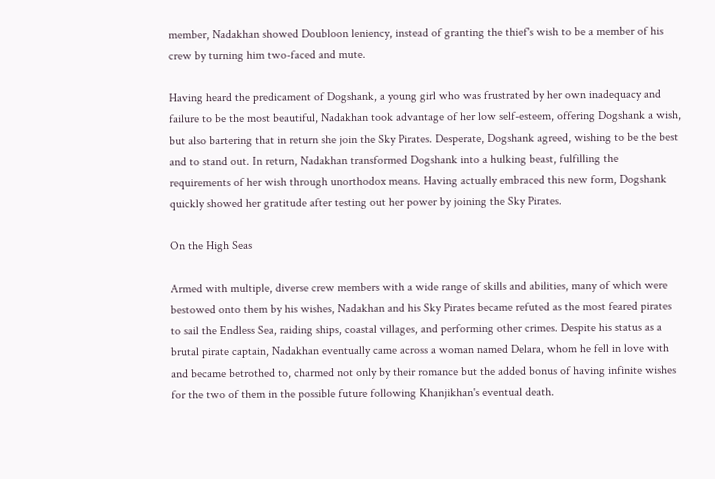member, Nadakhan showed Doubloon leniency, instead of granting the thief's wish to be a member of his crew by turning him two-faced and mute.

Having heard the predicament of Dogshank, a young girl who was frustrated by her own inadequacy and failure to be the most beautiful, Nadakhan took advantage of her low self-esteem, offering Dogshank a wish, but also bartering that in return she join the Sky Pirates. Desperate, Dogshank agreed, wishing to be the best and to stand out. In return, Nadakhan transformed Dogshank into a hulking beast, fulfilling the requirements of her wish through unorthodox means. Having actually embraced this new form, Dogshank quickly showed her gratitude after testing out her power by joining the Sky Pirates.

On the High Seas

Armed with multiple, diverse crew members with a wide range of skills and abilities, many of which were bestowed onto them by his wishes, Nadakhan and his Sky Pirates became refuted as the most feared pirates to sail the Endless Sea, raiding ships, coastal villages, and performing other crimes. Despite his status as a brutal pirate captain, Nadakhan eventually came across a woman named Delara, whom he fell in love with and became betrothed to, charmed not only by their romance but the added bonus of having infinite wishes for the two of them in the possible future following Khanjikhan's eventual death.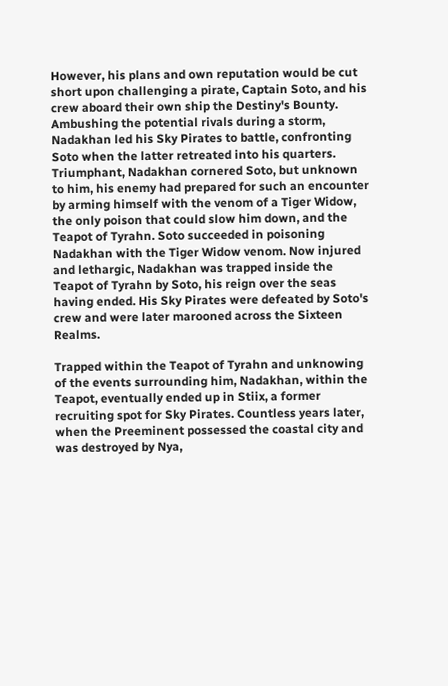However, his plans and own reputation would be cut short upon challenging a pirate, Captain Soto, and his crew aboard their own ship the Destiny's Bounty. Ambushing the potential rivals during a storm, Nadakhan led his Sky Pirates to battle, confronting Soto when the latter retreated into his quarters. Triumphant, Nadakhan cornered Soto, but unknown to him, his enemy had prepared for such an encounter by arming himself with the venom of a Tiger Widow, the only poison that could slow him down, and the Teapot of Tyrahn. Soto succeeded in poisoning Nadakhan with the Tiger Widow venom. Now injured and lethargic, Nadakhan was trapped inside the Teapot of Tyrahn by Soto, his reign over the seas having ended. His Sky Pirates were defeated by Soto's crew and were later marooned across the Sixteen Realms.

Trapped within the Teapot of Tyrahn and unknowing of the events surrounding him, Nadakhan, within the Teapot, eventually ended up in Stiix, a former recruiting spot for Sky Pirates. Countless years later, when the Preeminent possessed the coastal city and was destroyed by Nya,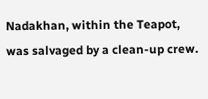Nadakhan, within the Teapot, was salvaged by a clean-up crew.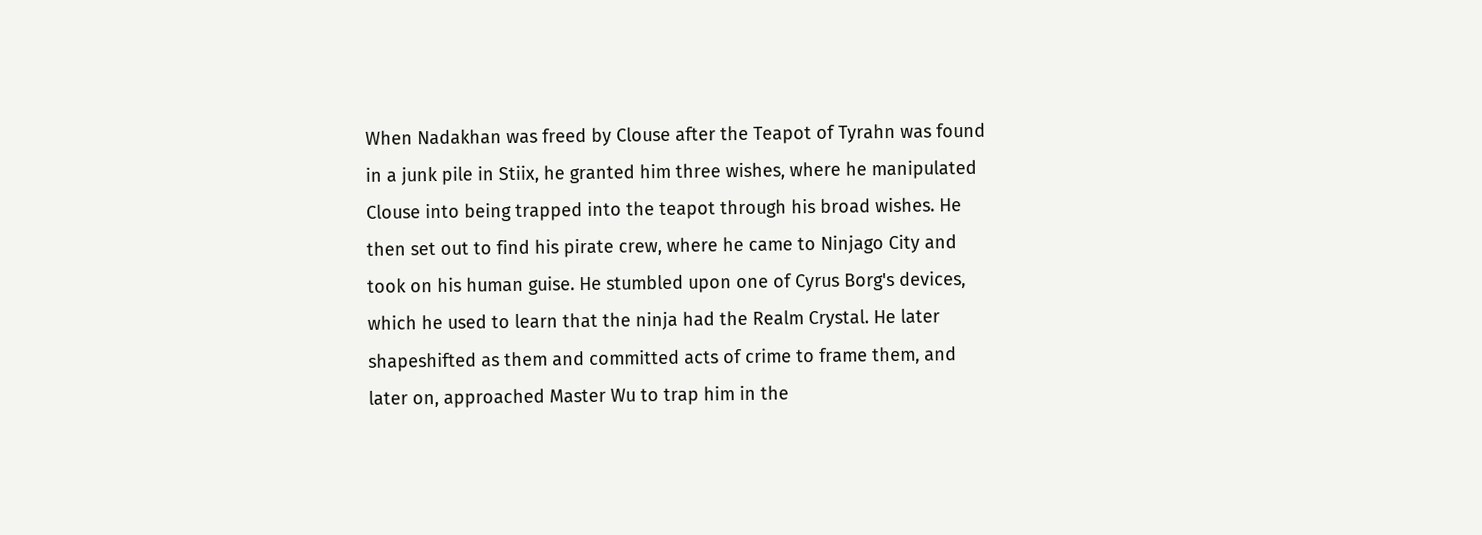When Nadakhan was freed by Clouse after the Teapot of Tyrahn was found in a junk pile in Stiix, he granted him three wishes, where he manipulated Clouse into being trapped into the teapot through his broad wishes. He then set out to find his pirate crew, where he came to Ninjago City and took on his human guise. He stumbled upon one of Cyrus Borg's devices, which he used to learn that the ninja had the Realm Crystal. He later shapeshifted as them and committed acts of crime to frame them, and later on, approached Master Wu to trap him in the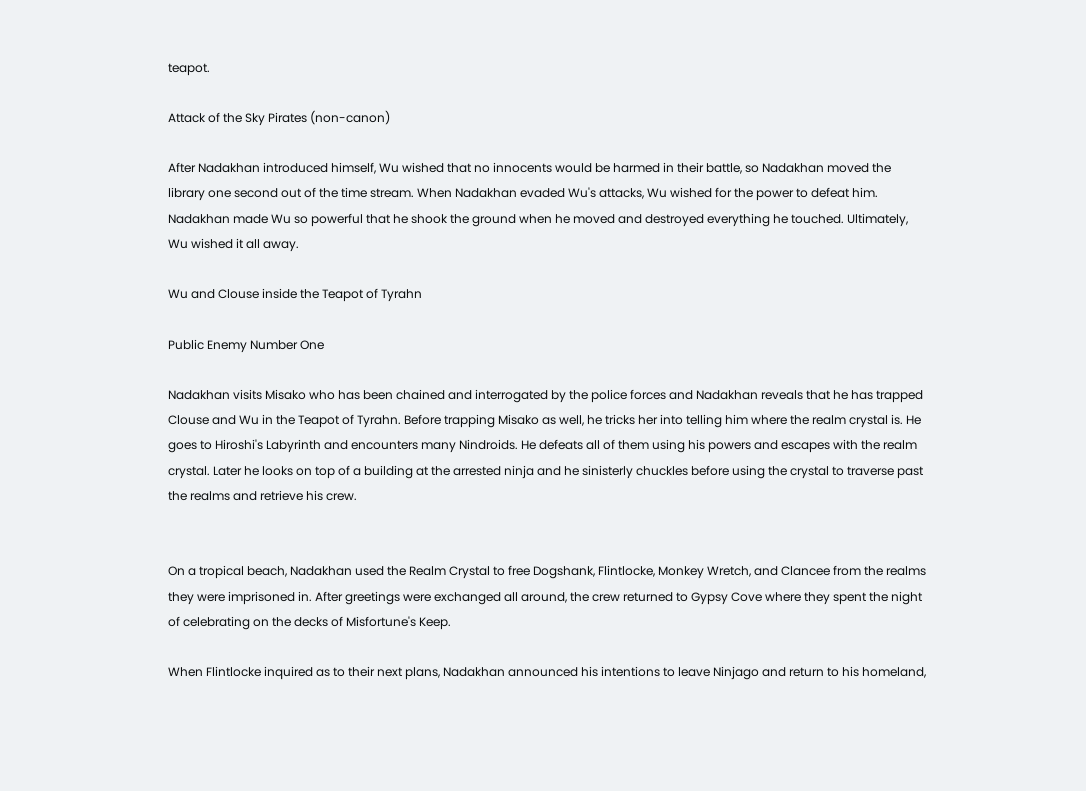teapot.

Attack of the Sky Pirates (non-canon)

After Nadakhan introduced himself, Wu wished that no innocents would be harmed in their battle, so Nadakhan moved the library one second out of the time stream. When Nadakhan evaded Wu's attacks, Wu wished for the power to defeat him. Nadakhan made Wu so powerful that he shook the ground when he moved and destroyed everything he touched. Ultimately, Wu wished it all away.

Wu and Clouse inside the Teapot of Tyrahn

Public Enemy Number One

Nadakhan visits Misako who has been chained and interrogated by the police forces and Nadakhan reveals that he has trapped Clouse and Wu in the Teapot of Tyrahn. Before trapping Misako as well, he tricks her into telling him where the realm crystal is. He goes to Hiroshi's Labyrinth and encounters many Nindroids. He defeats all of them using his powers and escapes with the realm crystal. Later he looks on top of a building at the arrested ninja and he sinisterly chuckles before using the crystal to traverse past the realms and retrieve his crew.


On a tropical beach, Nadakhan used the Realm Crystal to free Dogshank, Flintlocke, Monkey Wretch, and Clancee from the realms they were imprisoned in. After greetings were exchanged all around, the crew returned to Gypsy Cove where they spent the night of celebrating on the decks of Misfortune's Keep.

When Flintlocke inquired as to their next plans, Nadakhan announced his intentions to leave Ninjago and return to his homeland,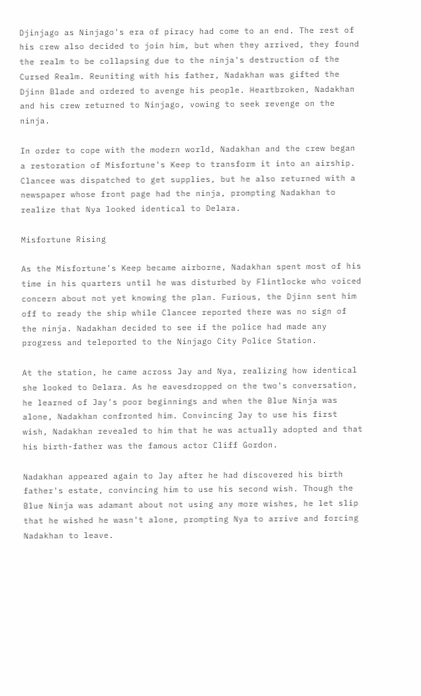Djinjago as Ninjago's era of piracy had come to an end. The rest of his crew also decided to join him, but when they arrived, they found the realm to be collapsing due to the ninja's destruction of the Cursed Realm. Reuniting with his father, Nadakhan was gifted the Djinn Blade and ordered to avenge his people. Heartbroken, Nadakhan and his crew returned to Ninjago, vowing to seek revenge on the ninja.

In order to cope with the modern world, Nadakhan and the crew began a restoration of Misfortune's Keep to transform it into an airship. Clancee was dispatched to get supplies, but he also returned with a newspaper whose front page had the ninja, prompting Nadakhan to realize that Nya looked identical to Delara.

Misfortune Rising

As the Misfortune's Keep became airborne, Nadakhan spent most of his time in his quarters until he was disturbed by Flintlocke who voiced concern about not yet knowing the plan. Furious, the Djinn sent him off to ready the ship while Clancee reported there was no sign of the ninja. Nadakhan decided to see if the police had made any progress and teleported to the Ninjago City Police Station.

At the station, he came across Jay and Nya, realizing how identical she looked to Delara. As he eavesdropped on the two's conversation, he learned of Jay's poor beginnings and when the Blue Ninja was alone, Nadakhan confronted him. Convincing Jay to use his first wish, Nadakhan revealed to him that he was actually adopted and that his birth-father was the famous actor Cliff Gordon.

Nadakhan appeared again to Jay after he had discovered his birth father's estate, convincing him to use his second wish. Though the Blue Ninja was adamant about not using any more wishes, he let slip that he wished he wasn't alone, prompting Nya to arrive and forcing Nadakhan to leave.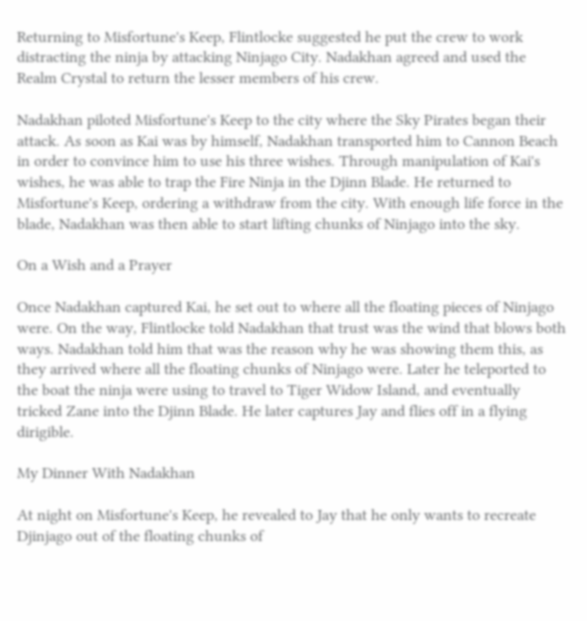Returning to Misfortune's Keep, Flintlocke suggested he put the crew to work distracting the ninja by attacking Ninjago City. Nadakhan agreed and used the Realm Crystal to return the lesser members of his crew.

Nadakhan piloted Misfortune's Keep to the city where the Sky Pirates began their attack. As soon as Kai was by himself, Nadakhan transported him to Cannon Beach in order to convince him to use his three wishes. Through manipulation of Kai's wishes, he was able to trap the Fire Ninja in the Djinn Blade. He returned to Misfortune's Keep, ordering a withdraw from the city. With enough life force in the blade, Nadakhan was then able to start lifting chunks of Ninjago into the sky.

On a Wish and a Prayer

Once Nadakhan captured Kai, he set out to where all the floating pieces of Ninjago were. On the way, Flintlocke told Nadakhan that trust was the wind that blows both ways. Nadakhan told him that was the reason why he was showing them this, as they arrived where all the floating chunks of Ninjago were. Later he teleported to the boat the ninja were using to travel to Tiger Widow Island, and eventually tricked Zane into the Djinn Blade. He later captures Jay and flies off in a flying dirigible.

My Dinner With Nadakhan

At night on Misfortune's Keep, he revealed to Jay that he only wants to recreate Djinjago out of the floating chunks of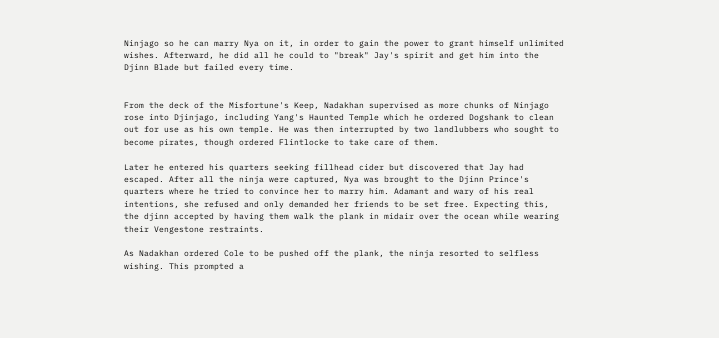Ninjago so he can marry Nya on it, in order to gain the power to grant himself unlimited wishes. Afterward, he did all he could to "break" Jay's spirit and get him into the Djinn Blade but failed every time.


From the deck of the Misfortune's Keep, Nadakhan supervised as more chunks of Ninjago rose into Djinjago, including Yang's Haunted Temple which he ordered Dogshank to clean out for use as his own temple. He was then interrupted by two landlubbers who sought to become pirates, though ordered Flintlocke to take care of them.

Later he entered his quarters seeking fillhead cider but discovered that Jay had escaped. After all the ninja were captured, Nya was brought to the Djinn Prince's quarters where he tried to convince her to marry him. Adamant and wary of his real intentions, she refused and only demanded her friends to be set free. Expecting this, the djinn accepted by having them walk the plank in midair over the ocean while wearing their Vengestone restraints.

As Nadakhan ordered Cole to be pushed off the plank, the ninja resorted to selfless wishing. This prompted a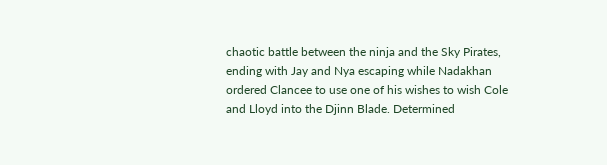chaotic battle between the ninja and the Sky Pirates, ending with Jay and Nya escaping while Nadakhan ordered Clancee to use one of his wishes to wish Cole and Lloyd into the Djinn Blade. Determined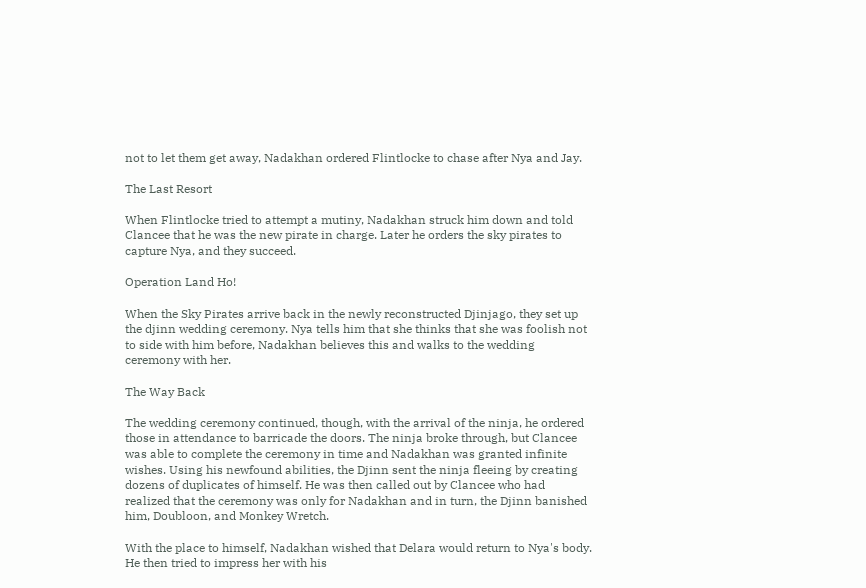not to let them get away, Nadakhan ordered Flintlocke to chase after Nya and Jay.

The Last Resort

When Flintlocke tried to attempt a mutiny, Nadakhan struck him down and told Clancee that he was the new pirate in charge. Later he orders the sky pirates to capture Nya, and they succeed.

Operation Land Ho!

When the Sky Pirates arrive back in the newly reconstructed Djinjago, they set up the djinn wedding ceremony. Nya tells him that she thinks that she was foolish not to side with him before, Nadakhan believes this and walks to the wedding ceremony with her.

The Way Back

The wedding ceremony continued, though, with the arrival of the ninja, he ordered those in attendance to barricade the doors. The ninja broke through, but Clancee was able to complete the ceremony in time and Nadakhan was granted infinite wishes. Using his newfound abilities, the Djinn sent the ninja fleeing by creating dozens of duplicates of himself. He was then called out by Clancee who had realized that the ceremony was only for Nadakhan and in turn, the Djinn banished him, Doubloon, and Monkey Wretch.

With the place to himself, Nadakhan wished that Delara would return to Nya's body. He then tried to impress her with his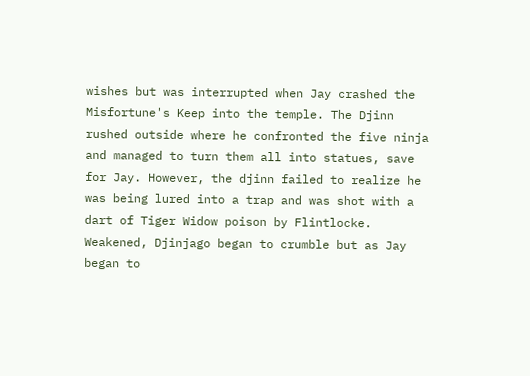wishes but was interrupted when Jay crashed the Misfortune's Keep into the temple. The Djinn rushed outside where he confronted the five ninja and managed to turn them all into statues, save for Jay. However, the djinn failed to realize he was being lured into a trap and was shot with a dart of Tiger Widow poison by Flintlocke. Weakened, Djinjago began to crumble but as Jay began to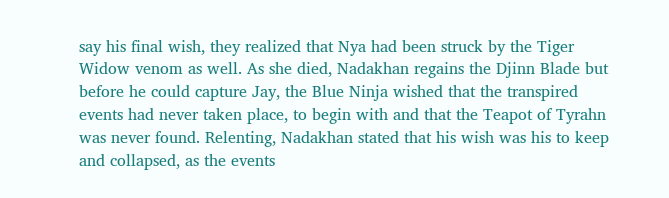say his final wish, they realized that Nya had been struck by the Tiger Widow venom as well. As she died, Nadakhan regains the Djinn Blade but before he could capture Jay, the Blue Ninja wished that the transpired events had never taken place, to begin with and that the Teapot of Tyrahn was never found. Relenting, Nadakhan stated that his wish was his to keep and collapsed, as the events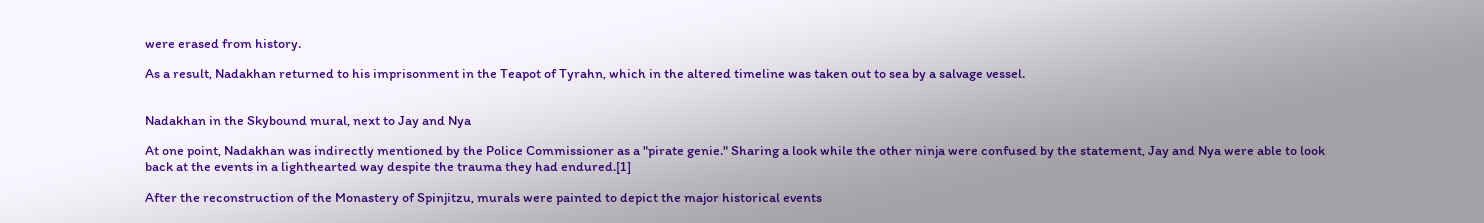were erased from history.

As a result, Nadakhan returned to his imprisonment in the Teapot of Tyrahn, which in the altered timeline was taken out to sea by a salvage vessel.


Nadakhan in the Skybound mural, next to Jay and Nya

At one point, Nadakhan was indirectly mentioned by the Police Commissioner as a "pirate genie." Sharing a look while the other ninja were confused by the statement, Jay and Nya were able to look back at the events in a lighthearted way despite the trauma they had endured.[1]

After the reconstruction of the Monastery of Spinjitzu, murals were painted to depict the major historical events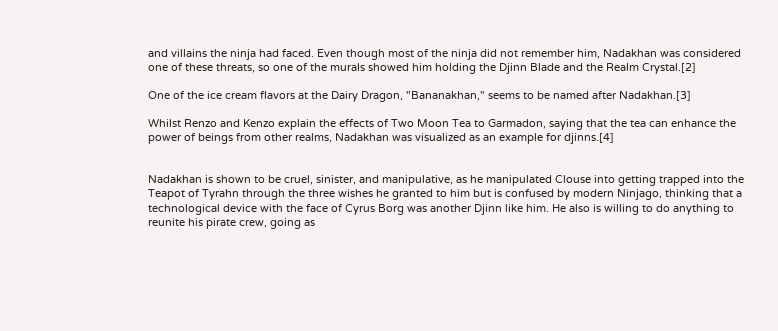and villains the ninja had faced. Even though most of the ninja did not remember him, Nadakhan was considered one of these threats, so one of the murals showed him holding the Djinn Blade and the Realm Crystal.[2]

One of the ice cream flavors at the Dairy Dragon, "Bananakhan," seems to be named after Nadakhan.[3]

Whilst Renzo and Kenzo explain the effects of Two Moon Tea to Garmadon, saying that the tea can enhance the power of beings from other realms, Nadakhan was visualized as an example for djinns.[4]


Nadakhan is shown to be cruel, sinister, and manipulative, as he manipulated Clouse into getting trapped into the Teapot of Tyrahn through the three wishes he granted to him but is confused by modern Ninjago, thinking that a technological device with the face of Cyrus Borg was another Djinn like him. He also is willing to do anything to reunite his pirate crew, going as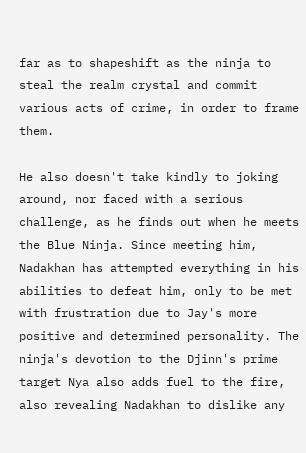far as to shapeshift as the ninja to steal the realm crystal and commit various acts of crime, in order to frame them.

He also doesn't take kindly to joking around, nor faced with a serious challenge, as he finds out when he meets the Blue Ninja. Since meeting him, Nadakhan has attempted everything in his abilities to defeat him, only to be met with frustration due to Jay's more positive and determined personality. The ninja's devotion to the Djinn's prime target Nya also adds fuel to the fire, also revealing Nadakhan to dislike any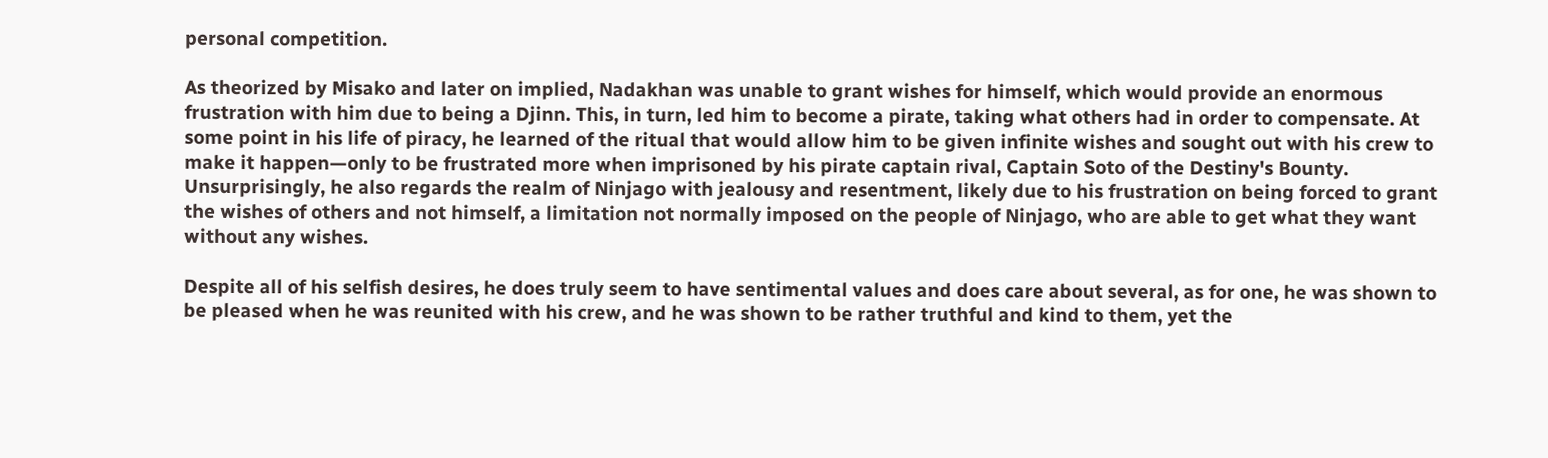personal competition.

As theorized by Misako and later on implied, Nadakhan was unable to grant wishes for himself, which would provide an enormous frustration with him due to being a Djinn. This, in turn, led him to become a pirate, taking what others had in order to compensate. At some point in his life of piracy, he learned of the ritual that would allow him to be given infinite wishes and sought out with his crew to make it happen—only to be frustrated more when imprisoned by his pirate captain rival, Captain Soto of the Destiny's Bounty. Unsurprisingly, he also regards the realm of Ninjago with jealousy and resentment, likely due to his frustration on being forced to grant the wishes of others and not himself, a limitation not normally imposed on the people of Ninjago, who are able to get what they want without any wishes.

Despite all of his selfish desires, he does truly seem to have sentimental values and does care about several, as for one, he was shown to be pleased when he was reunited with his crew, and he was shown to be rather truthful and kind to them, yet the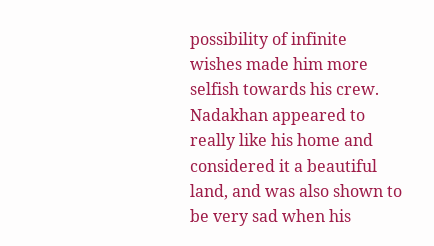possibility of infinite wishes made him more selfish towards his crew. Nadakhan appeared to really like his home and considered it a beautiful land, and was also shown to be very sad when his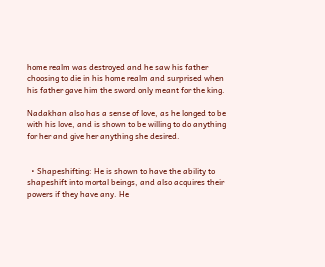home realm was destroyed and he saw his father choosing to die in his home realm and surprised when his father gave him the sword only meant for the king.

Nadakhan also has a sense of love, as he longed to be with his love, and is shown to be willing to do anything for her and give her anything she desired.


  • Shapeshifting: He is shown to have the ability to shapeshift into mortal beings, and also acquires their powers if they have any. He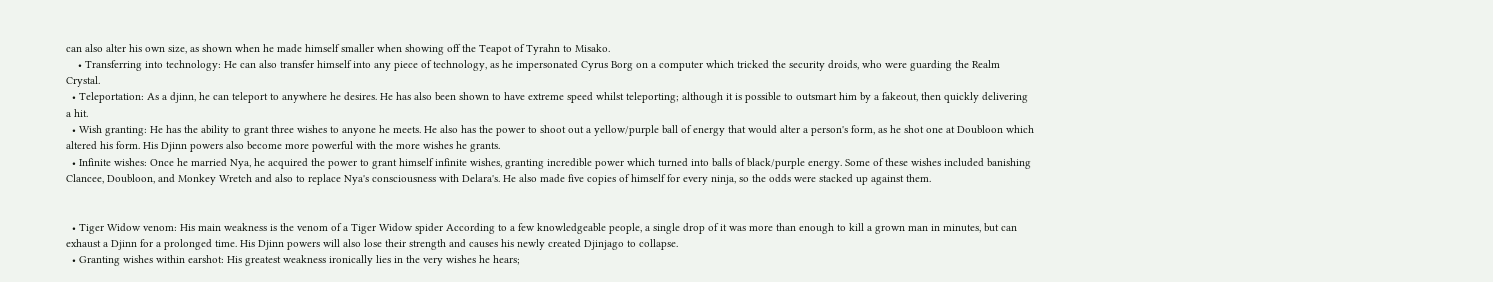can also alter his own size, as shown when he made himself smaller when showing off the Teapot of Tyrahn to Misako.
    • Transferring into technology: He can also transfer himself into any piece of technology, as he impersonated Cyrus Borg on a computer which tricked the security droids, who were guarding the Realm Crystal.
  • Teleportation: As a djinn, he can teleport to anywhere he desires. He has also been shown to have extreme speed whilst teleporting; although it is possible to outsmart him by a fakeout, then quickly delivering a hit.
  • Wish granting: He has the ability to grant three wishes to anyone he meets. He also has the power to shoot out a yellow/purple ball of energy that would alter a person's form, as he shot one at Doubloon which altered his form. His Djinn powers also become more powerful with the more wishes he grants.
  • Infinite wishes: Once he married Nya, he acquired the power to grant himself infinite wishes, granting incredible power which turned into balls of black/purple energy. Some of these wishes included banishing Clancee, Doubloon, and Monkey Wretch and also to replace Nya's consciousness with Delara's. He also made five copies of himself for every ninja, so the odds were stacked up against them.


  • Tiger Widow venom: His main weakness is the venom of a Tiger Widow spider According to a few knowledgeable people, a single drop of it was more than enough to kill a grown man in minutes, but can exhaust a Djinn for a prolonged time. His Djinn powers will also lose their strength and causes his newly created Djinjago to collapse.
  • Granting wishes within earshot: His greatest weakness ironically lies in the very wishes he hears;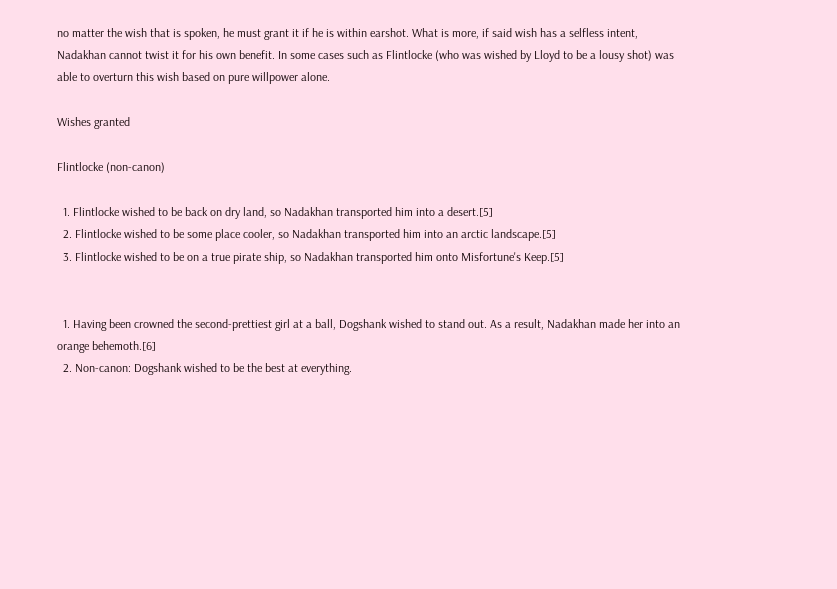no matter the wish that is spoken, he must grant it if he is within earshot. What is more, if said wish has a selfless intent, Nadakhan cannot twist it for his own benefit. In some cases such as Flintlocke (who was wished by Lloyd to be a lousy shot) was able to overturn this wish based on pure willpower alone.

Wishes granted

Flintlocke (non-canon)

  1. Flintlocke wished to be back on dry land, so Nadakhan transported him into a desert.[5]
  2. Flintlocke wished to be some place cooler, so Nadakhan transported him into an arctic landscape.[5]
  3. Flintlocke wished to be on a true pirate ship, so Nadakhan transported him onto Misfortune's Keep.[5]


  1. Having been crowned the second-prettiest girl at a ball, Dogshank wished to stand out. As a result, Nadakhan made her into an orange behemoth.[6]
  2. Non-canon: Dogshank wished to be the best at everything.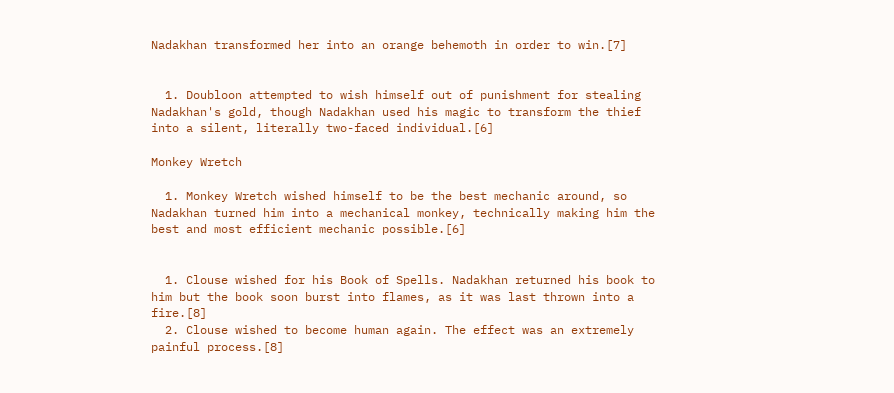Nadakhan transformed her into an orange behemoth in order to win.[7]


  1. Doubloon attempted to wish himself out of punishment for stealing Nadakhan's gold, though Nadakhan used his magic to transform the thief into a silent, literally two-faced individual.[6]

Monkey Wretch

  1. Monkey Wretch wished himself to be the best mechanic around, so Nadakhan turned him into a mechanical monkey, technically making him the best and most efficient mechanic possible.[6]


  1. Clouse wished for his Book of Spells. Nadakhan returned his book to him but the book soon burst into flames, as it was last thrown into a fire.[8]
  2. Clouse wished to become human again. The effect was an extremely painful process.[8]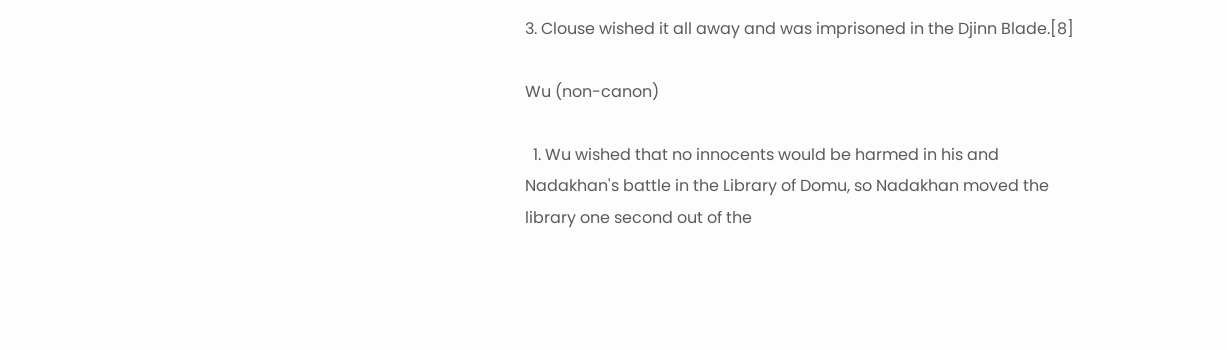3. Clouse wished it all away and was imprisoned in the Djinn Blade.[8]

Wu (non-canon)

  1. Wu wished that no innocents would be harmed in his and Nadakhan's battle in the Library of Domu, so Nadakhan moved the library one second out of the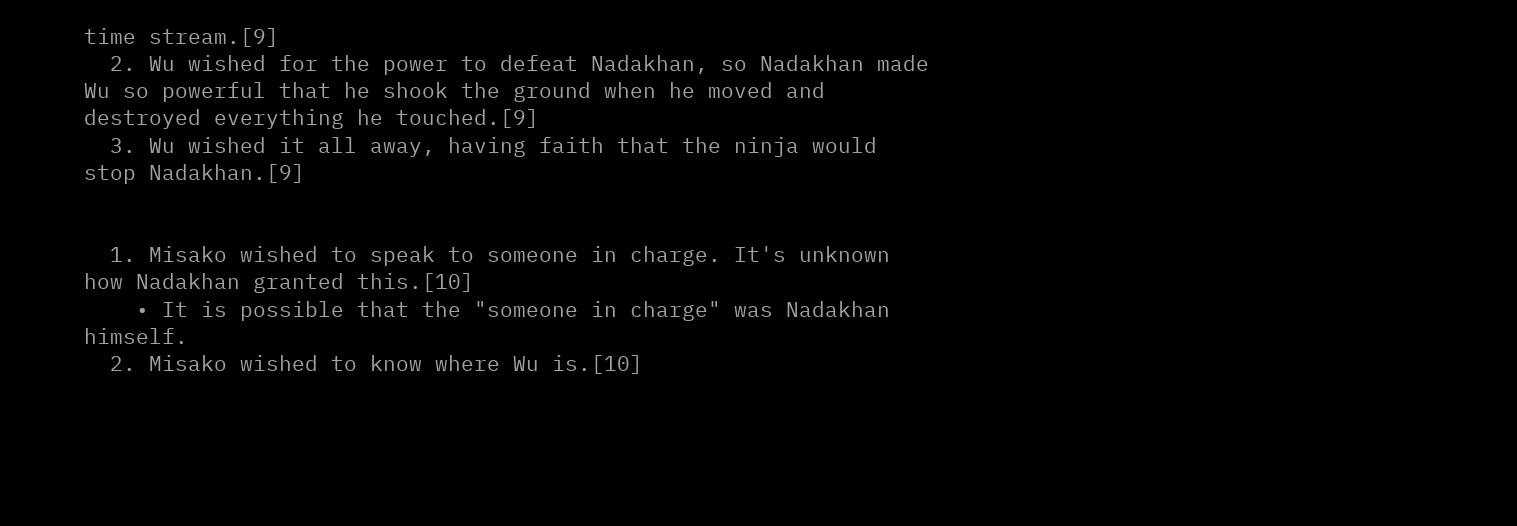time stream.[9]
  2. Wu wished for the power to defeat Nadakhan, so Nadakhan made Wu so powerful that he shook the ground when he moved and destroyed everything he touched.[9]
  3. Wu wished it all away, having faith that the ninja would stop Nadakhan.[9]


  1. Misako wished to speak to someone in charge. It's unknown how Nadakhan granted this.[10]
    • It is possible that the "someone in charge" was Nadakhan himself.
  2. Misako wished to know where Wu is.[10]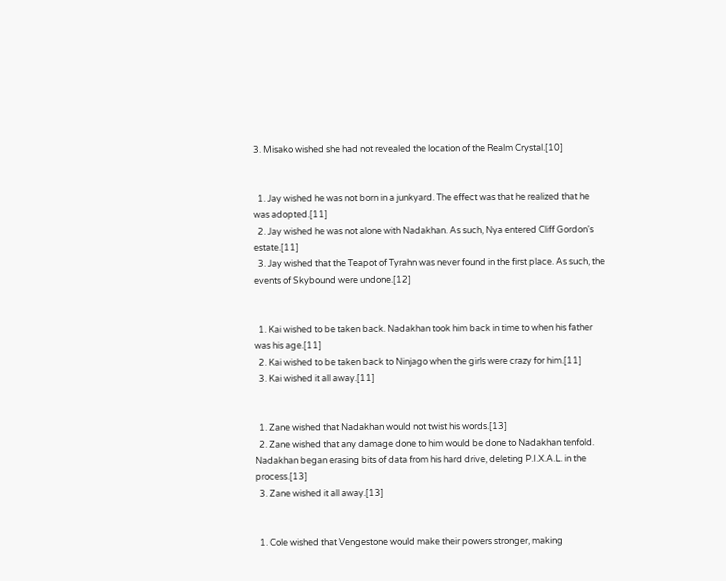3. Misako wished she had not revealed the location of the Realm Crystal.[10]


  1. Jay wished he was not born in a junkyard. The effect was that he realized that he was adopted.[11]
  2. Jay wished he was not alone with Nadakhan. As such, Nya entered Cliff Gordon's estate.[11]
  3. Jay wished that the Teapot of Tyrahn was never found in the first place. As such, the events of Skybound were undone.[12]


  1. Kai wished to be taken back. Nadakhan took him back in time to when his father was his age.[11]
  2. Kai wished to be taken back to Ninjago when the girls were crazy for him.[11]
  3. Kai wished it all away.[11]


  1. Zane wished that Nadakhan would not twist his words.[13]
  2. Zane wished that any damage done to him would be done to Nadakhan tenfold. Nadakhan began erasing bits of data from his hard drive, deleting P.I.X.A.L. in the process.[13]
  3. Zane wished it all away.[13]


  1. Cole wished that Vengestone would make their powers stronger, making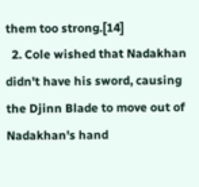them too strong.[14]
  2. Cole wished that Nadakhan didn't have his sword, causing the Djinn Blade to move out of Nadakhan's hand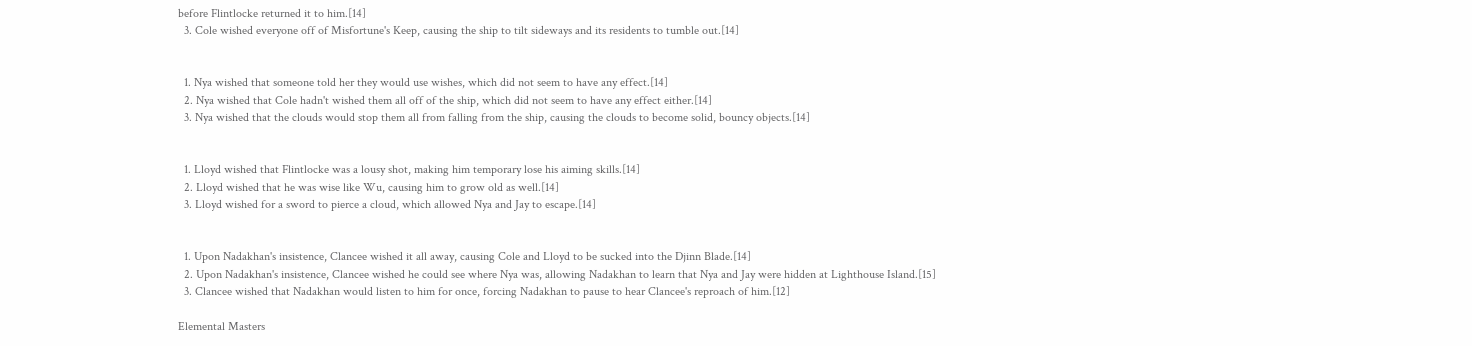before Flintlocke returned it to him.[14]
  3. Cole wished everyone off of Misfortune's Keep, causing the ship to tilt sideways and its residents to tumble out.[14]


  1. Nya wished that someone told her they would use wishes, which did not seem to have any effect.[14]
  2. Nya wished that Cole hadn't wished them all off of the ship, which did not seem to have any effect either.[14]
  3. Nya wished that the clouds would stop them all from falling from the ship, causing the clouds to become solid, bouncy objects.[14]


  1. Lloyd wished that Flintlocke was a lousy shot, making him temporary lose his aiming skills.[14]
  2. Lloyd wished that he was wise like Wu, causing him to grow old as well.[14]
  3. Lloyd wished for a sword to pierce a cloud, which allowed Nya and Jay to escape.[14]


  1. Upon Nadakhan's insistence, Clancee wished it all away, causing Cole and Lloyd to be sucked into the Djinn Blade.[14]
  2. Upon Nadakhan's insistence, Clancee wished he could see where Nya was, allowing Nadakhan to learn that Nya and Jay were hidden at Lighthouse Island.[15]
  3. Clancee wished that Nadakhan would listen to him for once, forcing Nadakhan to pause to hear Clancee's reproach of him.[12]

Elemental Masters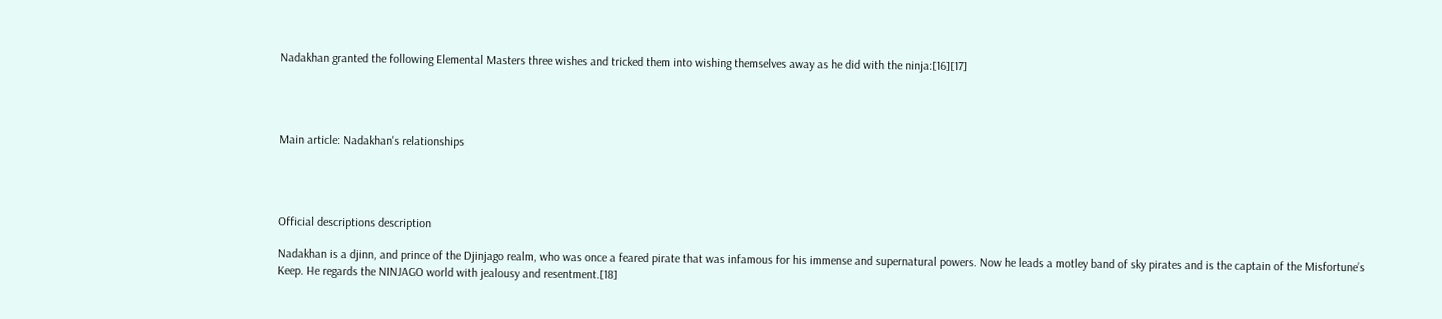Nadakhan granted the following Elemental Masters three wishes and tricked them into wishing themselves away as he did with the ninja:[16][17]




Main article: Nadakhan's relationships




Official descriptions description

Nadakhan is a djinn, and prince of the Djinjago realm, who was once a feared pirate that was infamous for his immense and supernatural powers. Now he leads a motley band of sky pirates and is the captain of the Misfortune’s Keep. He regards the NINJAGO world with jealousy and resentment.[18]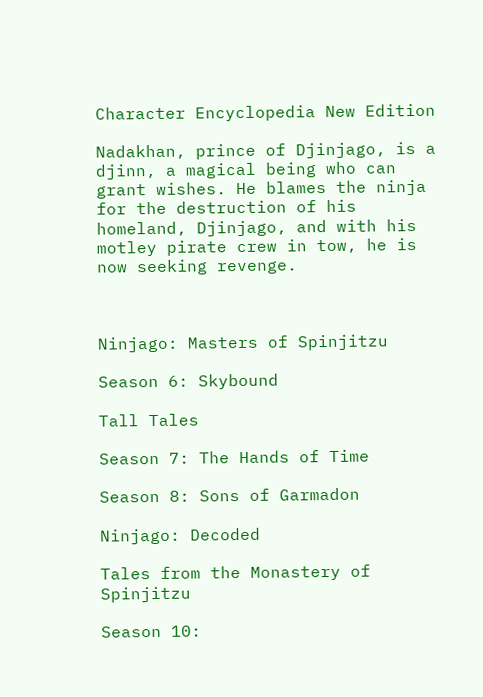Character Encyclopedia New Edition

Nadakhan, prince of Djinjago, is a djinn, a magical being who can grant wishes. He blames the ninja for the destruction of his homeland, Djinjago, and with his motley pirate crew in tow, he is now seeking revenge.



Ninjago: Masters of Spinjitzu

Season 6: Skybound

Tall Tales

Season 7: The Hands of Time

Season 8: Sons of Garmadon

Ninjago: Decoded

Tales from the Monastery of Spinjitzu

Season 10: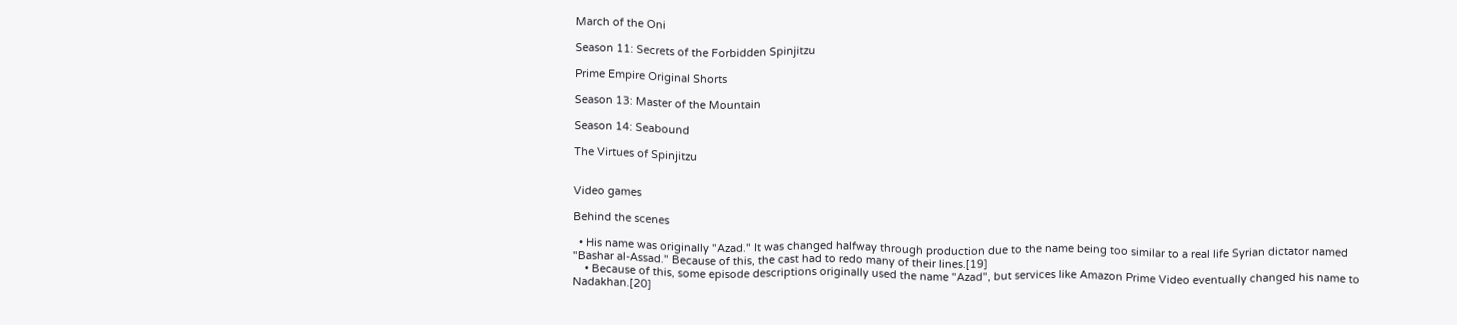March of the Oni

Season 11: Secrets of the Forbidden Spinjitzu

Prime Empire Original Shorts

Season 13: Master of the Mountain

Season 14: Seabound

The Virtues of Spinjitzu


Video games

Behind the scenes

  • His name was originally "Azad." It was changed halfway through production due to the name being too similar to a real life Syrian dictator named "Bashar al-Assad." Because of this, the cast had to redo many of their lines.[19]
    • Because of this, some episode descriptions originally used the name "Azad", but services like Amazon Prime Video eventually changed his name to Nadakhan.[20]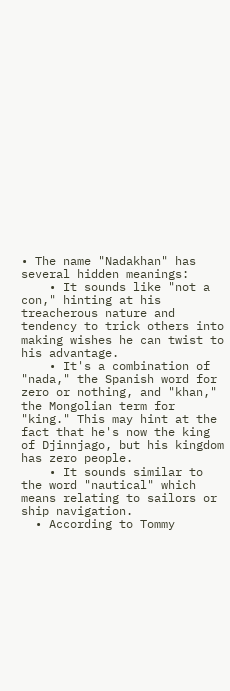• The name "Nadakhan" has several hidden meanings:
    • It sounds like "not a con," hinting at his treacherous nature and tendency to trick others into making wishes he can twist to his advantage.
    • It's a combination of "nada," the Spanish word for zero or nothing, and "khan," the Mongolian term for "king." This may hint at the fact that he's now the king of Djinnjago, but his kingdom has zero people.
    • It sounds similar to the word "nautical" which means relating to sailors or ship navigation.
  • According to Tommy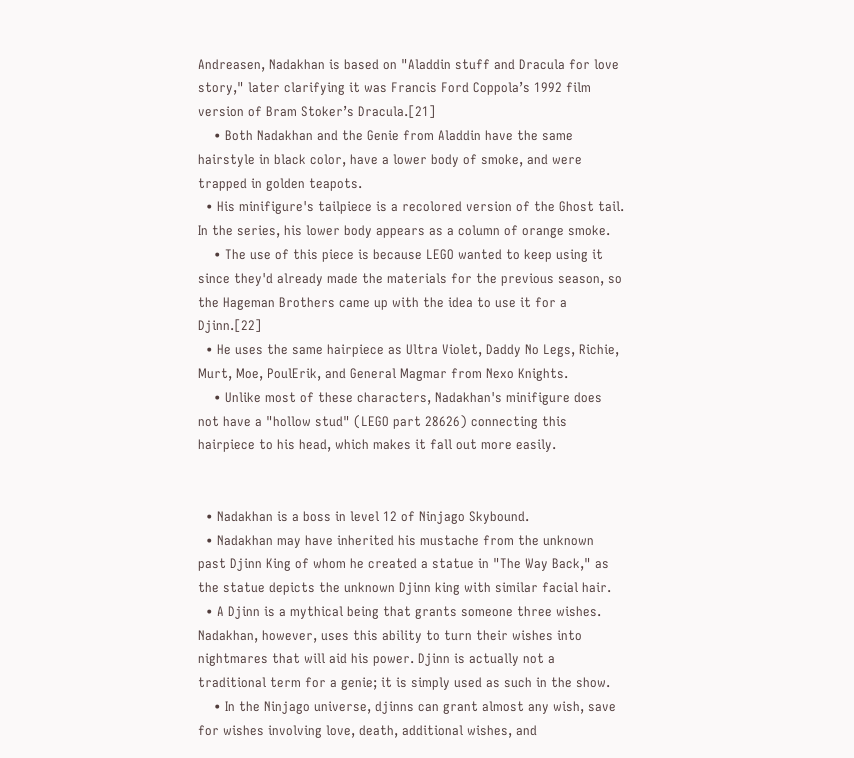Andreasen, Nadakhan is based on "Aladdin stuff and Dracula for love story," later clarifying it was Francis Ford Coppola’s 1992 film version of Bram Stoker’s Dracula.[21]
    • Both Nadakhan and the Genie from Aladdin have the same hairstyle in black color, have a lower body of smoke, and were trapped in golden teapots.
  • His minifigure's tailpiece is a recolored version of the Ghost tail. In the series, his lower body appears as a column of orange smoke.
    • The use of this piece is because LEGO wanted to keep using it since they'd already made the materials for the previous season, so the Hageman Brothers came up with the idea to use it for a Djinn.[22]
  • He uses the same hairpiece as Ultra Violet, Daddy No Legs, Richie, Murt, Moe, PoulErik, and General Magmar from Nexo Knights.
    • Unlike most of these characters, Nadakhan's minifigure does not have a "hollow stud" (LEGO part 28626) connecting this hairpiece to his head, which makes it fall out more easily.


  • Nadakhan is a boss in level 12 of Ninjago Skybound.
  • Nadakhan may have inherited his mustache from the unknown past Djinn King of whom he created a statue in "The Way Back," as the statue depicts the unknown Djinn king with similar facial hair.
  • A Djinn is a mythical being that grants someone three wishes. Nadakhan, however, uses this ability to turn their wishes into nightmares that will aid his power. Djinn is actually not a traditional term for a genie; it is simply used as such in the show.
    • In the Ninjago universe, djinns can grant almost any wish, save for wishes involving love, death, additional wishes, and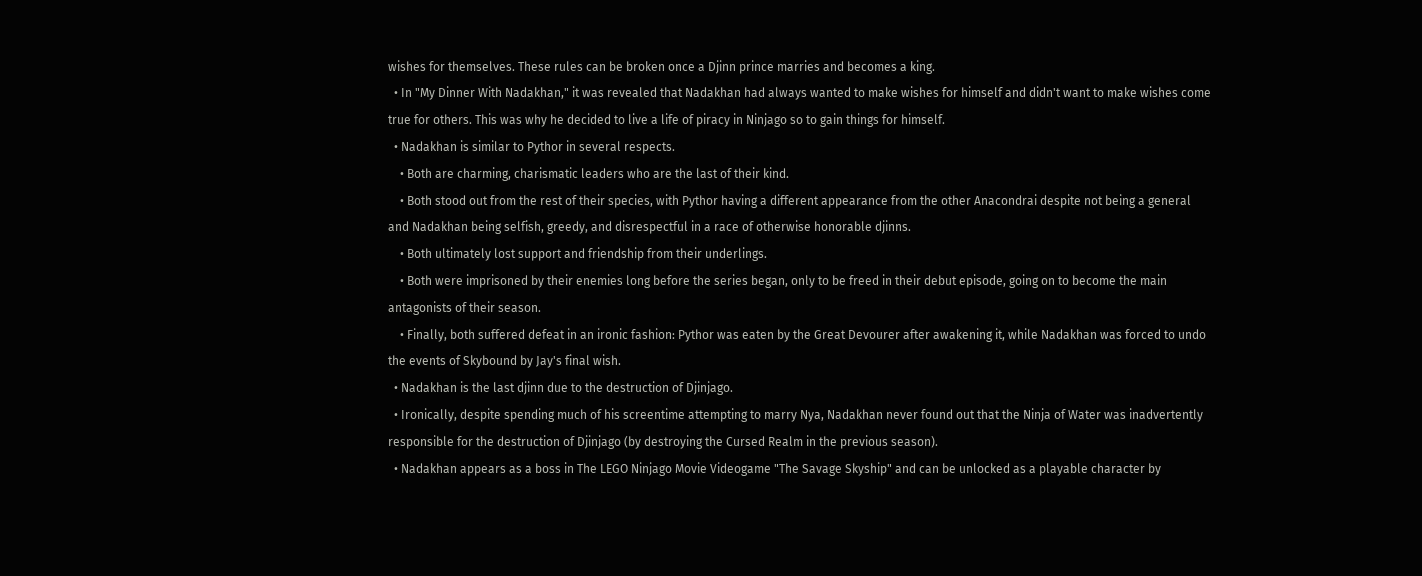wishes for themselves. These rules can be broken once a Djinn prince marries and becomes a king.
  • In "My Dinner With Nadakhan," it was revealed that Nadakhan had always wanted to make wishes for himself and didn't want to make wishes come true for others. This was why he decided to live a life of piracy in Ninjago so to gain things for himself.
  • Nadakhan is similar to Pythor in several respects.
    • Both are charming, charismatic leaders who are the last of their kind.
    • Both stood out from the rest of their species, with Pythor having a different appearance from the other Anacondrai despite not being a general and Nadakhan being selfish, greedy, and disrespectful in a race of otherwise honorable djinns.
    • Both ultimately lost support and friendship from their underlings.
    • Both were imprisoned by their enemies long before the series began, only to be freed in their debut episode, going on to become the main antagonists of their season.
    • Finally, both suffered defeat in an ironic fashion: Pythor was eaten by the Great Devourer after awakening it, while Nadakhan was forced to undo the events of Skybound by Jay's final wish.
  • Nadakhan is the last djinn due to the destruction of Djinjago.
  • Ironically, despite spending much of his screentime attempting to marry Nya, Nadakhan never found out that the Ninja of Water was inadvertently responsible for the destruction of Djinjago (by destroying the Cursed Realm in the previous season).
  • Nadakhan appears as a boss in The LEGO Ninjago Movie Videogame "The Savage Skyship" and can be unlocked as a playable character by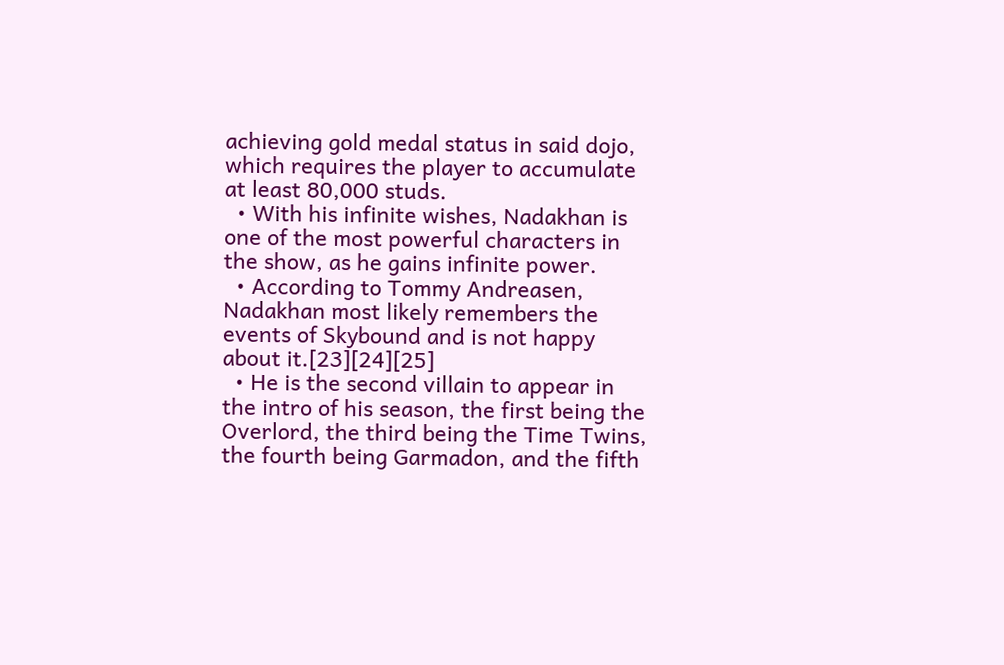achieving gold medal status in said dojo, which requires the player to accumulate at least 80,000 studs.
  • With his infinite wishes, Nadakhan is one of the most powerful characters in the show, as he gains infinite power.
  • According to Tommy Andreasen, Nadakhan most likely remembers the events of Skybound and is not happy about it.[23][24][25]
  • He is the second villain to appear in the intro of his season, the first being the Overlord, the third being the Time Twins, the fourth being Garmadon, and the fifth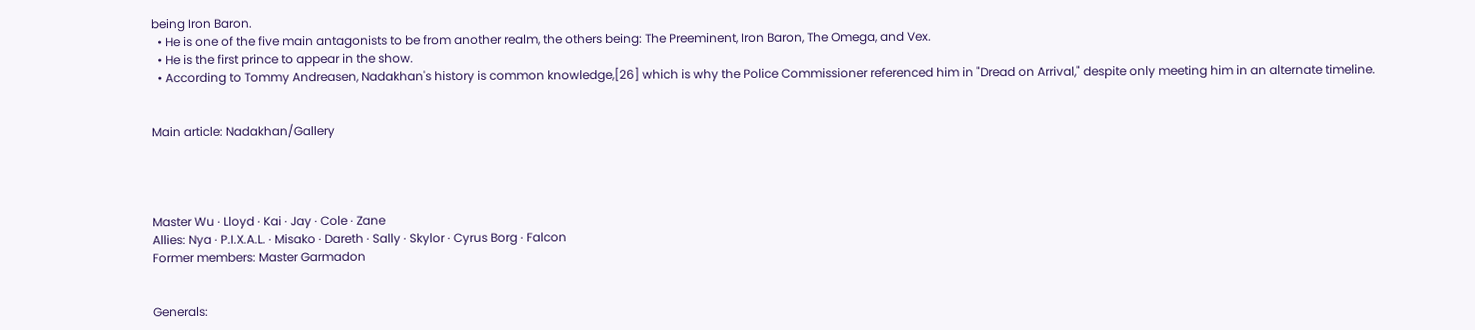being Iron Baron.
  • He is one of the five main antagonists to be from another realm, the others being: The Preeminent, Iron Baron, The Omega, and Vex.
  • He is the first prince to appear in the show.
  • According to Tommy Andreasen, Nadakhan's history is common knowledge,[26] which is why the Police Commissioner referenced him in "Dread on Arrival," despite only meeting him in an alternate timeline.


Main article: Nadakhan/Gallery




Master Wu · Lloyd · Kai · Jay · Cole · Zane
Allies: Nya · P.I.X.A.L. · Misako · Dareth · Sally · Skylor · Cyrus Borg · Falcon
Former members: Master Garmadon


Generals: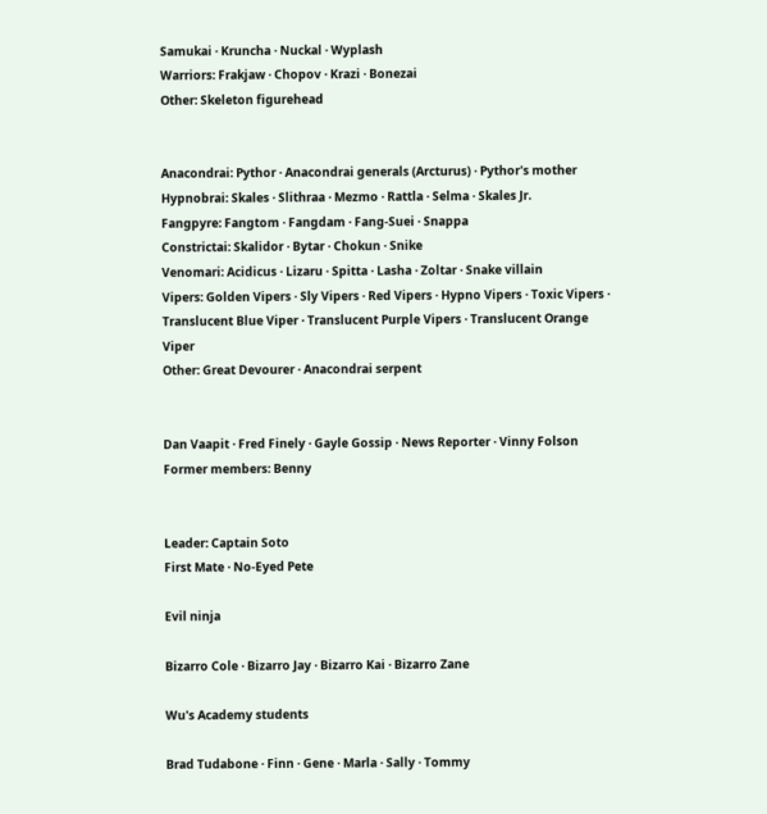Samukai · Kruncha · Nuckal · Wyplash
Warriors: Frakjaw · Chopov · Krazi · Bonezai
Other: Skeleton figurehead


Anacondrai: Pythor · Anacondrai generals (Arcturus) · Pythor's mother
Hypnobrai: Skales · Slithraa · Mezmo · Rattla · Selma · Skales Jr.
Fangpyre: Fangtom · Fangdam · Fang-Suei · Snappa
Constrictai: Skalidor · Bytar · Chokun · Snike
Venomari: Acidicus · Lizaru · Spitta · Lasha · Zoltar · Snake villain
Vipers: Golden Vipers · Sly Vipers · Red Vipers · Hypno Vipers · Toxic Vipers · Translucent Blue Viper · Translucent Purple Vipers · Translucent Orange Viper
Other: Great Devourer · Anacondrai serpent


Dan Vaapit · Fred Finely · Gayle Gossip · News Reporter · Vinny Folson
Former members: Benny


Leader: Captain Soto
First Mate · No-Eyed Pete

Evil ninja

Bizarro Cole · Bizarro Jay · Bizarro Kai · Bizarro Zane

Wu's Academy students

Brad Tudabone · Finn · Gene · Marla · Sally · Tommy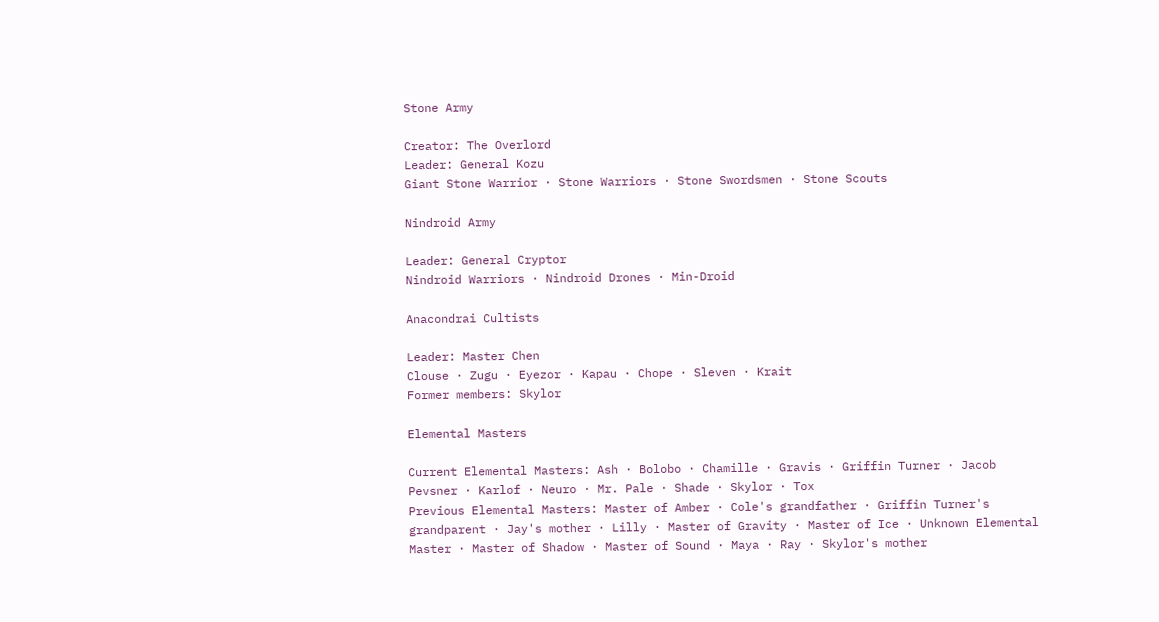Stone Army

Creator: The Overlord
Leader: General Kozu
Giant Stone Warrior · Stone Warriors · Stone Swordsmen · Stone Scouts

Nindroid Army

Leader: General Cryptor
Nindroid Warriors · Nindroid Drones · Min-Droid

Anacondrai Cultists

Leader: Master Chen
Clouse · Zugu · Eyezor · Kapau · Chope · Sleven · Krait
Former members: Skylor

Elemental Masters

Current Elemental Masters: Ash · Bolobo · Chamille · Gravis · Griffin Turner · Jacob Pevsner · Karlof · Neuro · Mr. Pale · Shade · Skylor · Tox
Previous Elemental Masters: Master of Amber · Cole's grandfather · Griffin Turner's grandparent · Jay's mother · Lilly · Master of Gravity · Master of Ice · Unknown Elemental Master · Master of Shadow · Master of Sound · Maya · Ray · Skylor's mother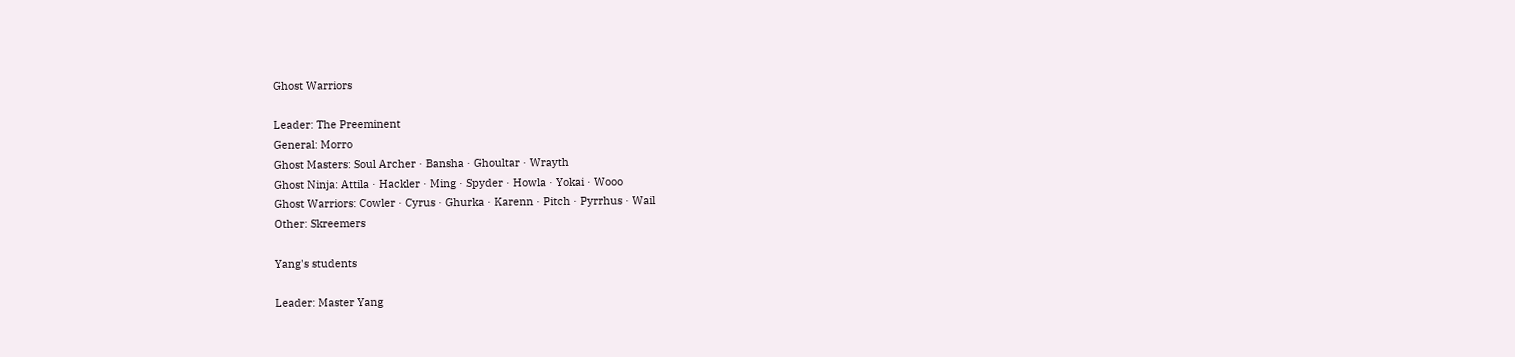Ghost Warriors

Leader: The Preeminent
General: Morro
Ghost Masters: Soul Archer · Bansha · Ghoultar · Wrayth
Ghost Ninja: Attila · Hackler · Ming · Spyder · Howla · Yokai · Wooo
Ghost Warriors: Cowler · Cyrus · Ghurka · Karenn · Pitch · Pyrrhus · Wail
Other: Skreemers

Yang's students

Leader: Master Yang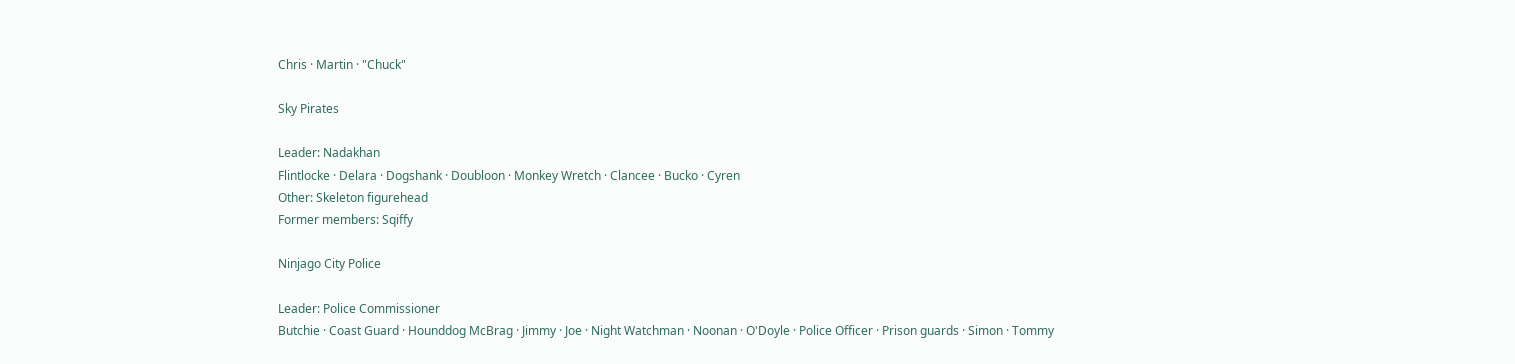Chris · Martin · "Chuck"

Sky Pirates

Leader: Nadakhan
Flintlocke · Delara · Dogshank · Doubloon · Monkey Wretch · Clancee · Bucko · Cyren
Other: Skeleton figurehead
Former members: Sqiffy

Ninjago City Police

Leader: Police Commissioner
Butchie · Coast Guard · Hounddog McBrag · Jimmy · Joe · Night Watchman · Noonan · O'Doyle · Police Officer · Prison guards · Simon · Tommy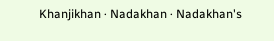Khanjikhan · Nadakhan · Nadakhan's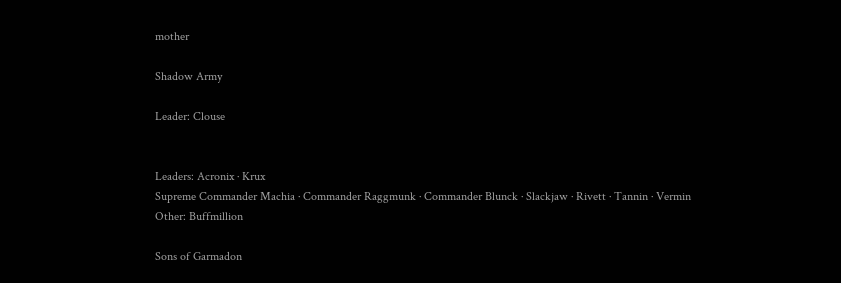mother

Shadow Army

Leader: Clouse


Leaders: Acronix · Krux
Supreme Commander Machia · Commander Raggmunk · Commander Blunck · Slackjaw · Rivett · Tannin · Vermin
Other: Buffmillion

Sons of Garmadon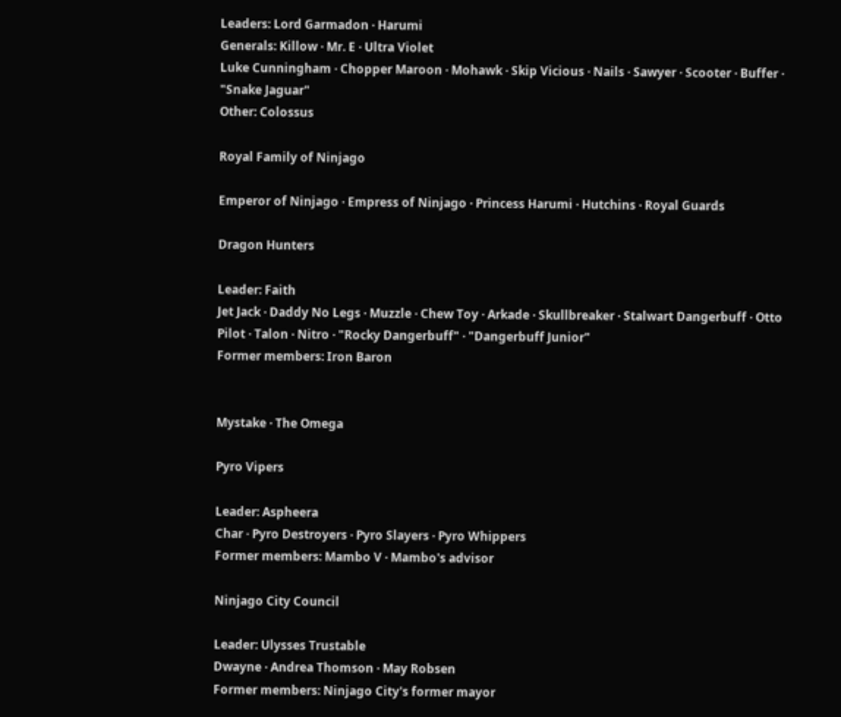Leaders: Lord Garmadon · Harumi
Generals: Killow · Mr. E · Ultra Violet
Luke Cunningham · Chopper Maroon · Mohawk · Skip Vicious · Nails · Sawyer · Scooter · Buffer · "Snake Jaguar"
Other: Colossus

Royal Family of Ninjago

Emperor of Ninjago · Empress of Ninjago · Princess Harumi · Hutchins · Royal Guards

Dragon Hunters

Leader: Faith
Jet Jack · Daddy No Legs · Muzzle · Chew Toy · Arkade · Skullbreaker · Stalwart Dangerbuff · Otto Pilot · Talon · Nitro · "Rocky Dangerbuff" · "Dangerbuff Junior"
Former members: Iron Baron


Mystake · The Omega

Pyro Vipers

Leader: Aspheera
Char · Pyro Destroyers · Pyro Slayers · Pyro Whippers
Former members: Mambo V · Mambo's advisor

Ninjago City Council

Leader: Ulysses Trustable
Dwayne · Andrea Thomson · May Robsen
Former members: Ninjago City's former mayor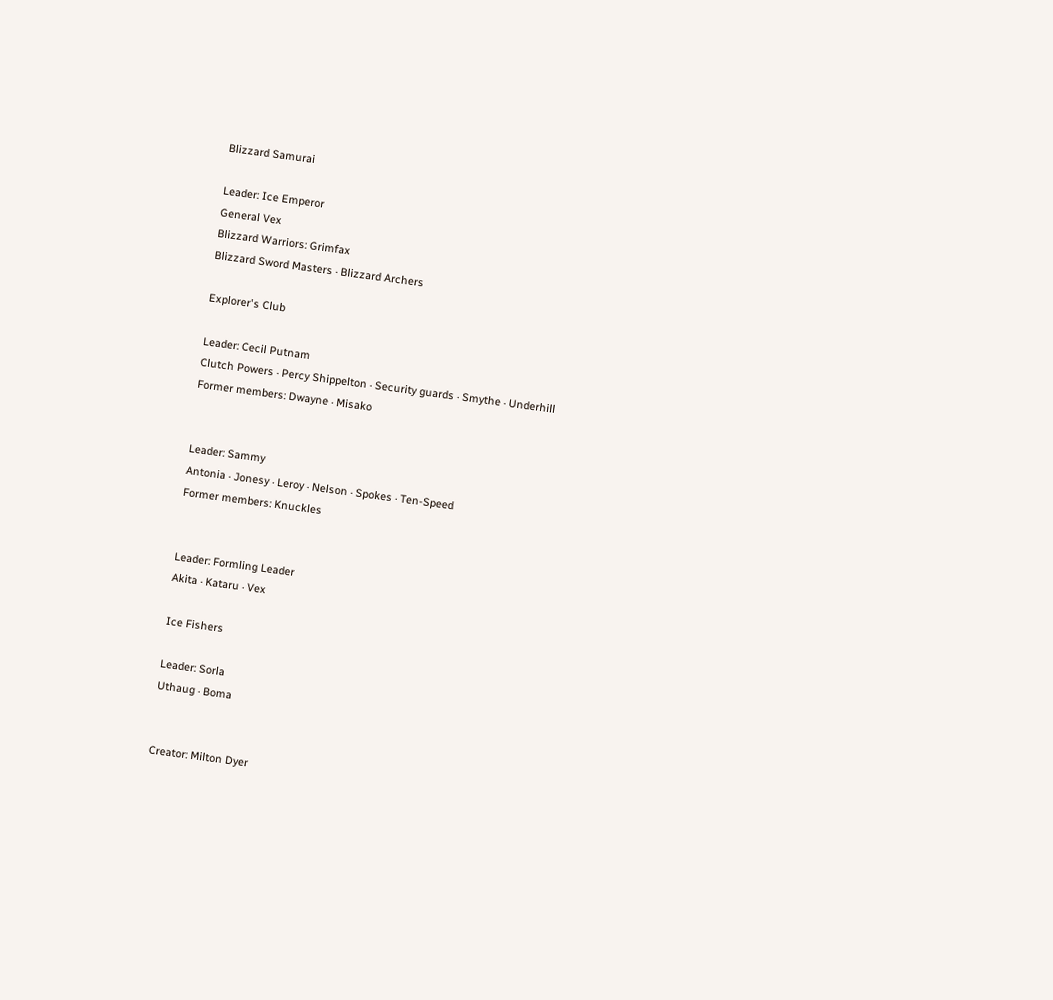Blizzard Samurai

Leader: Ice Emperor
General Vex
Blizzard Warriors: Grimfax
Blizzard Sword Masters · Blizzard Archers

Explorer's Club

Leader: Cecil Putnam
Clutch Powers · Percy Shippelton · Security guards · Smythe · Underhill
Former members: Dwayne · Misako


Leader: Sammy
Antonia · Jonesy · Leroy · Nelson · Spokes · Ten-Speed
Former members: Knuckles


Leader: Formling Leader
Akita · Kataru · Vex

Ice Fishers

Leader: Sorla
Uthaug · Boma


Creator: Milton Dyer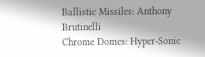Ballistic Missiles: Anthony Brutinelli
Chrome Domes: Hyper-Sonic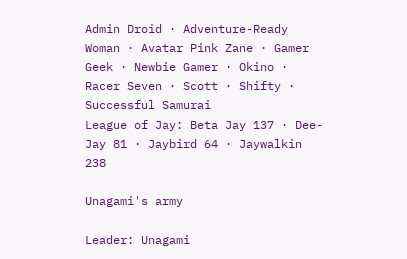Admin Droid · Adventure-Ready Woman · Avatar Pink Zane · Gamer Geek · Newbie Gamer · Okino · Racer Seven · Scott · Shifty · Successful Samurai
League of Jay: Beta Jay 137 · Dee-Jay 81 · Jaybird 64 · Jaywalkin 238

Unagami's army

Leader: Unagami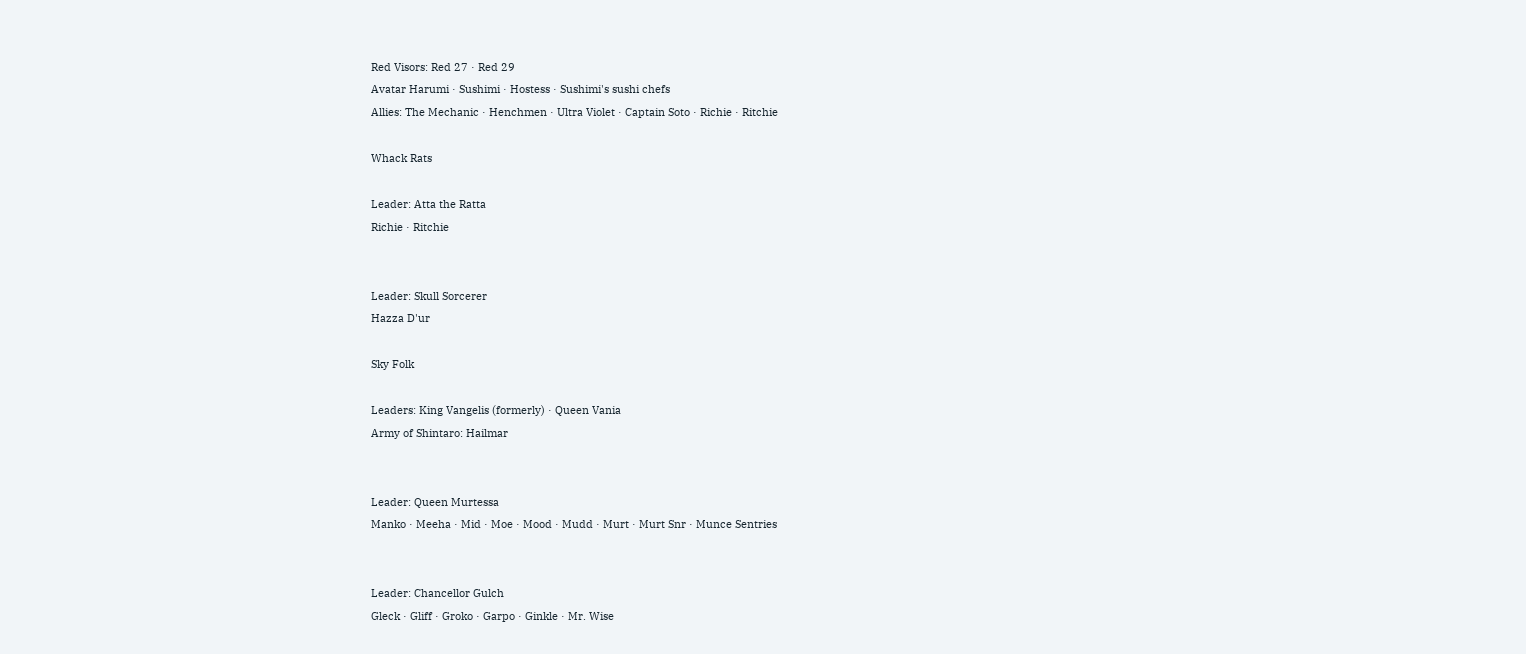Red Visors: Red 27 · Red 29
Avatar Harumi · Sushimi · Hostess · Sushimi's sushi chefs
Allies: The Mechanic · Henchmen · Ultra Violet · Captain Soto · Richie · Ritchie

Whack Rats

Leader: Atta the Ratta
Richie · Ritchie


Leader: Skull Sorcerer
Hazza D'ur

Sky Folk

Leaders: King Vangelis (formerly) · Queen Vania
Army of Shintaro: Hailmar


Leader: Queen Murtessa
Manko · Meeha · Mid · Moe · Mood · Mudd · Murt · Murt Snr · Munce Sentries


Leader: Chancellor Gulch
Gleck · Gliff · Groko · Garpo · Ginkle · Mr. Wise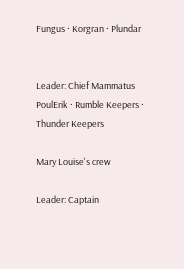Fungus · Korgran · Plundar


Leader: Chief Mammatus
PoulErik · Rumble Keepers · Thunder Keepers

Mary Louise's crew

Leader: Captain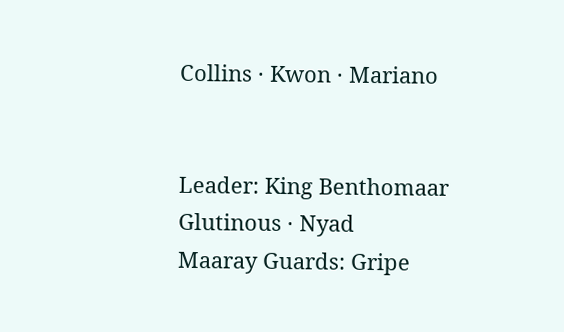Collins · Kwon · Mariano


Leader: King Benthomaar
Glutinous · Nyad
Maaray Guards: Gripe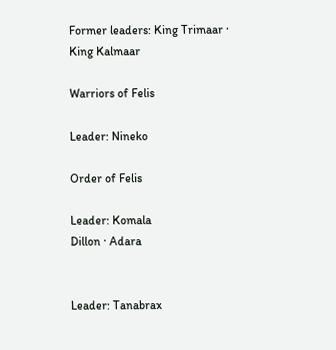Former leaders: King Trimaar · King Kalmaar

Warriors of Felis

Leader: Nineko

Order of Felis

Leader: Komala
Dillon · Adara


Leader: Tanabrax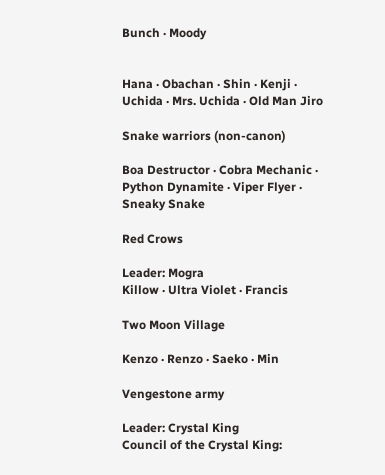Bunch · Moody


Hana · Obachan · Shin · Kenji · Uchida · Mrs. Uchida · Old Man Jiro

Snake warriors (non-canon)

Boa Destructor · Cobra Mechanic · Python Dynamite · Viper Flyer · Sneaky Snake

Red Crows

Leader: Mogra
Killow · Ultra Violet · Francis

Two Moon Village

Kenzo · Renzo · Saeko · Min

Vengestone army

Leader: Crystal King
Council of the Crystal King: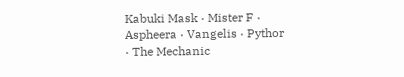Kabuki Mask · Mister F · Aspheera · Vangelis · Pythor · The Mechanic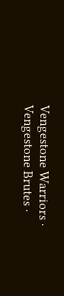Vengestone Warriors · Vengestone Brutes ·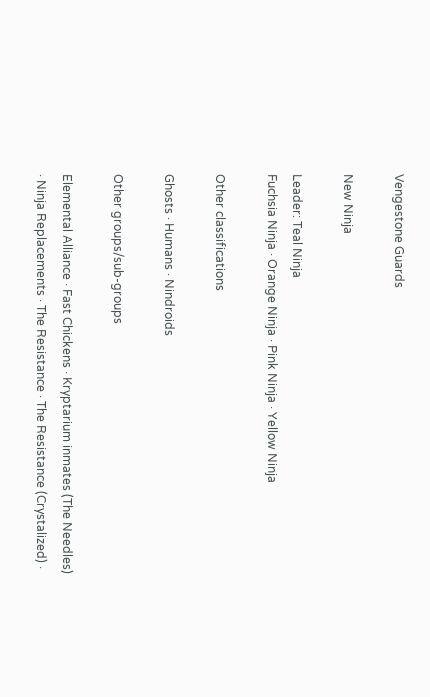Vengestone Guards

New Ninja

Leader: Teal Ninja
Fuchsia Ninja · Orange Ninja · Pink Ninja · Yellow Ninja

Other classifications

Ghosts · Humans · Nindroids

Other groups/sub-groups

Elemental Alliance · Fast Chickens · Kryptarium inmates (The Needles) · Ninja Replacements · The Resistance · The Resistance (Crystalized) ·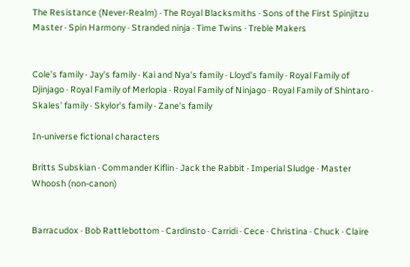The Resistance (Never-Realm) · The Royal Blacksmiths · Sons of the First Spinjitzu Master · Spin Harmony · Stranded ninja · Time Twins · Treble Makers


Cole's family · Jay's family · Kai and Nya's family · Lloyd's family · Royal Family of Djinjago · Royal Family of Merlopia · Royal Family of Ninjago · Royal Family of Shintaro · Skales' family · Skylor's family · Zane's family

In-universe fictional characters

Britts Subskian · Commander Kiflin · Jack the Rabbit · Imperial Sludge · Master Whoosh (non-canon)


Barracudox · Bob Rattlebottom · Cardinsto · Carridi · Cece · Christina · Chuck · Claire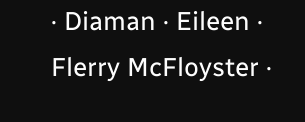· Diaman · Eileen · Flerry McFloyster ·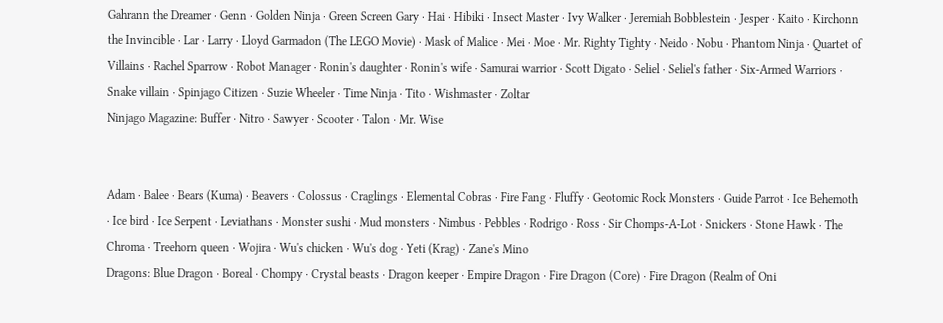Gahrann the Dreamer · Genn · Golden Ninja · Green Screen Gary · Hai · Hibiki · Insect Master · Ivy Walker · Jeremiah Bobblestein · Jesper · Kaito · Kirchonn the Invincible · Lar · Larry · Lloyd Garmadon (The LEGO Movie) · Mask of Malice · Mei · Moe · Mr. Righty Tighty · Neido · Nobu · Phantom Ninja · Quartet of Villains · Rachel Sparrow · Robot Manager · Ronin's daughter · Ronin's wife · Samurai warrior · Scott Digato · Seliel · Seliel's father · Six-Armed Warriors · Snake villain · Spinjago Citizen · Suzie Wheeler · Time Ninja · Tito · Wishmaster · Zoltar
Ninjago Magazine: Buffer · Nitro · Sawyer · Scooter · Talon · Mr. Wise


Adam · Balee · Bears (Kuma) · Beavers · Colossus · Craglings · Elemental Cobras · Fire Fang · Fluffy · Geotomic Rock Monsters · Guide Parrot · Ice Behemoth · Ice bird · Ice Serpent · Leviathans · Monster sushi · Mud monsters · Nimbus · Pebbles · Rodrigo · Ross · Sir Chomps-A-Lot · Snickers · Stone Hawk · The Chroma · Treehorn queen · Wojira · Wu's chicken · Wu's dog · Yeti (Krag) · Zane's Mino
Dragons: Blue Dragon · Boreal · Chompy · Crystal beasts · Dragon keeper · Empire Dragon · Fire Dragon (Core) · Fire Dragon (Realm of Oni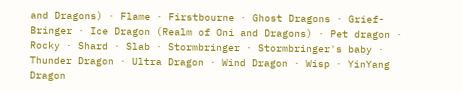and Dragons) · Flame · Firstbourne · Ghost Dragons · Grief-Bringer · Ice Dragon (Realm of Oni and Dragons) · Pet dragon · Rocky · Shard · Slab · Stormbringer · Stormbringer's baby · Thunder Dragon · Ultra Dragon · Wind Dragon · Wisp · YinYang Dragon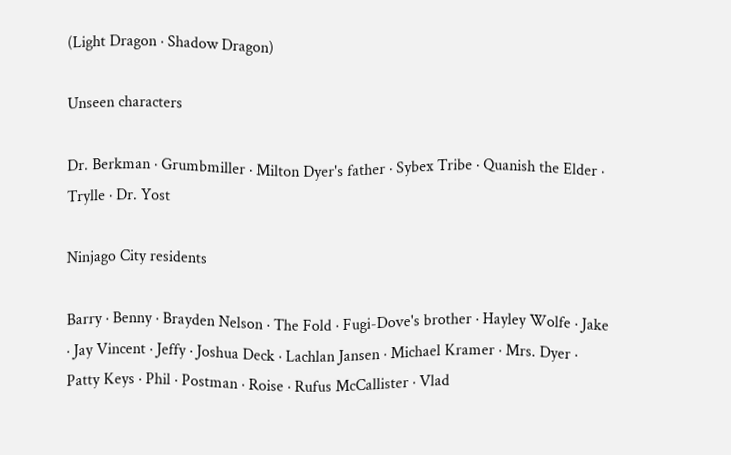(Light Dragon · Shadow Dragon)

Unseen characters

Dr. Berkman · Grumbmiller · Milton Dyer's father · Sybex Tribe · Quanish the Elder · Trylle · Dr. Yost

Ninjago City residents

Barry · Benny · Brayden Nelson · The Fold · Fugi-Dove's brother · Hayley Wolfe · Jake · Jay Vincent · Jeffy · Joshua Deck · Lachlan Jansen · Michael Kramer · Mrs. Dyer · Patty Keys · Phil · Postman · Roise · Rufus McCallister · Vlad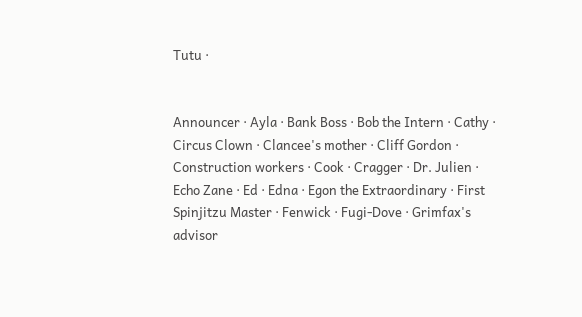Tutu ·


Announcer · Ayla · Bank Boss · Bob the Intern · Cathy · Circus Clown · Clancee's mother · Cliff Gordon · Construction workers · Cook · Cragger · Dr. Julien · Echo Zane · Ed · Edna · Egon the Extraordinary · First Spinjitzu Master · Fenwick · Fugi-Dove · Grimfax's advisor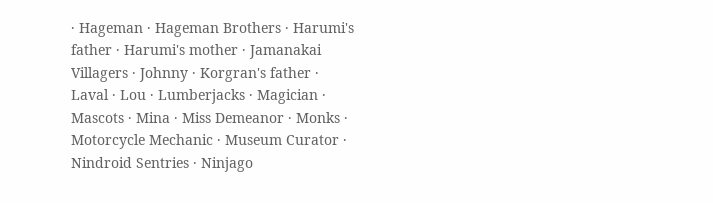· Hageman · Hageman Brothers · Harumi's father · Harumi's mother · Jamanakai Villagers · Johnny · Korgran's father · Laval · Lou · Lumberjacks · Magician · Mascots · Mina · Miss Demeanor · Monks · Motorcycle Mechanic · Museum Curator · Nindroid Sentries · Ninjago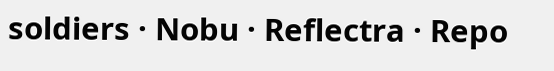soldiers · Nobu · Reflectra · Repo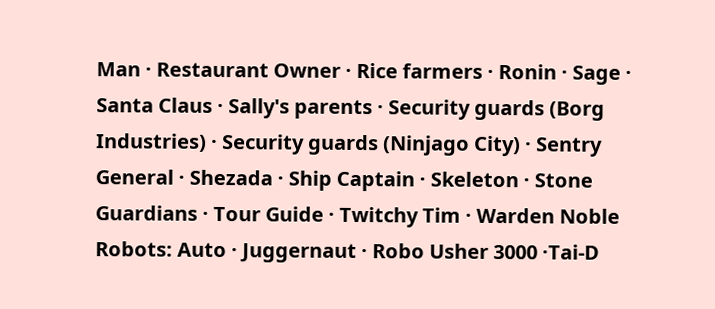Man · Restaurant Owner · Rice farmers · Ronin · Sage · Santa Claus · Sally's parents · Security guards (Borg Industries) · Security guards (Ninjago City) · Sentry General · Shezada · Ship Captain · Skeleton · Stone Guardians · Tour Guide · Twitchy Tim · Warden Noble
Robots: Auto · Juggernaut · Robo Usher 3000 ·Tai-D